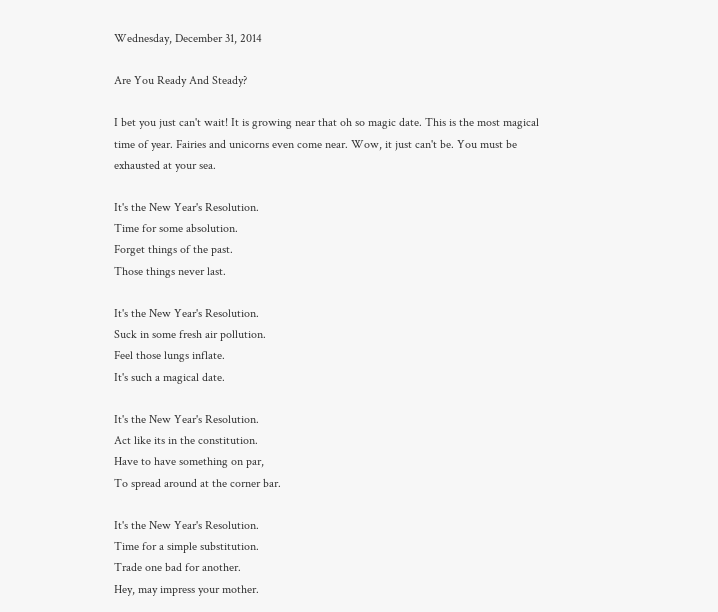Wednesday, December 31, 2014

Are You Ready And Steady?

I bet you just can't wait! It is growing near that oh so magic date. This is the most magical time of year. Fairies and unicorns even come near. Wow, it just can't be. You must be exhausted at your sea.

It's the New Year's Resolution.
Time for some absolution.
Forget things of the past.
Those things never last.

It's the New Year's Resolution.
Suck in some fresh air pollution.
Feel those lungs inflate.
It's such a magical date.

It's the New Year's Resolution.
Act like its in the constitution.
Have to have something on par,
To spread around at the corner bar.

It's the New Year's Resolution.
Time for a simple substitution.
Trade one bad for another.
Hey, may impress your mother.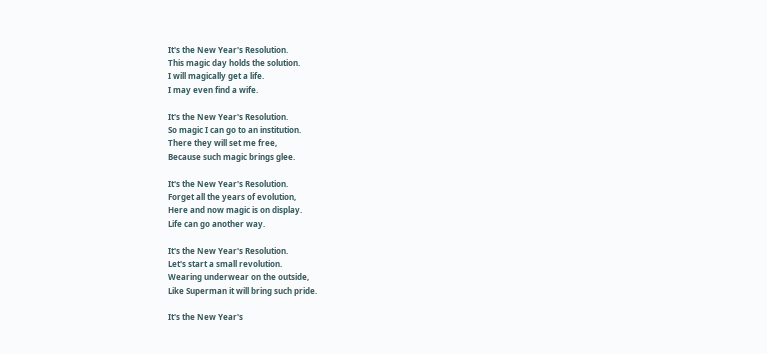It's the New Year's Resolution.
This magic day holds the solution.
I will magically get a life.
I may even find a wife.

It's the New Year's Resolution.
So magic I can go to an institution.
There they will set me free,
Because such magic brings glee.

It's the New Year's Resolution.
Forget all the years of evolution,
Here and now magic is on display.
Life can go another way.

It's the New Year's Resolution.
Let's start a small revolution.
Wearing underwear on the outside,
Like Superman it will bring such pride.

It's the New Year's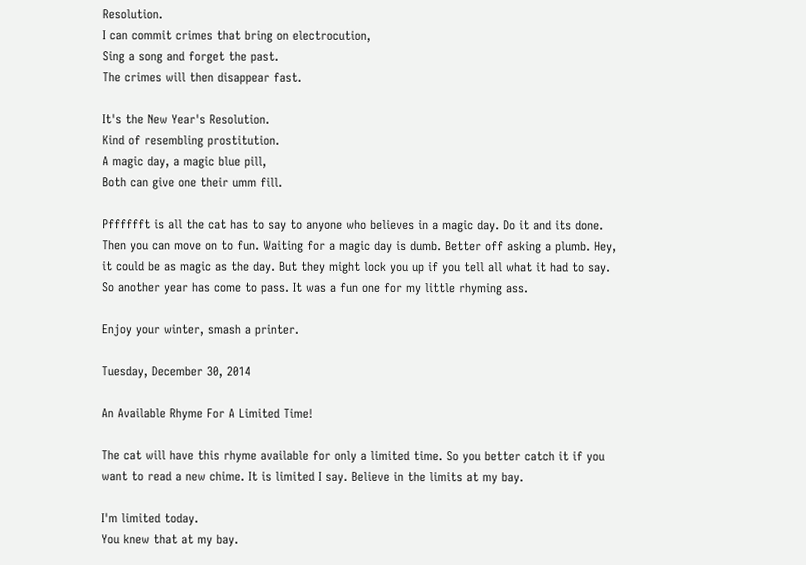Resolution.
I can commit crimes that bring on electrocution,
Sing a song and forget the past.
The crimes will then disappear fast.

It's the New Year's Resolution.
Kind of resembling prostitution.
A magic day, a magic blue pill,
Both can give one their umm fill.

Pfffffft is all the cat has to say to anyone who believes in a magic day. Do it and its done. Then you can move on to fun. Waiting for a magic day is dumb. Better off asking a plumb. Hey, it could be as magic as the day. But they might lock you up if you tell all what it had to say. So another year has come to pass. It was a fun one for my little rhyming ass.

Enjoy your winter, smash a printer.

Tuesday, December 30, 2014

An Available Rhyme For A Limited Time!

The cat will have this rhyme available for only a limited time. So you better catch it if you want to read a new chime. It is limited I say. Believe in the limits at my bay.

I'm limited today.
You knew that at my bay.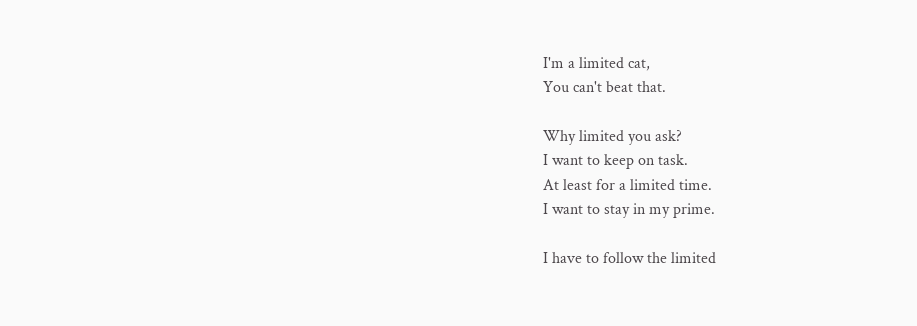I'm a limited cat,
You can't beat that.

Why limited you ask?
I want to keep on task.
At least for a limited time.
I want to stay in my prime.

I have to follow the limited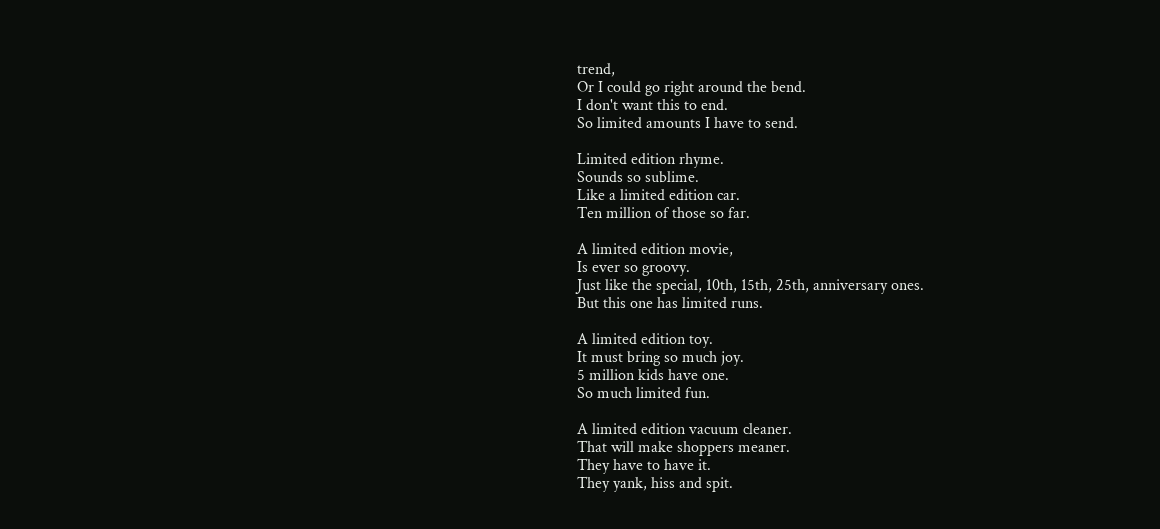trend,
Or I could go right around the bend.
I don't want this to end.
So limited amounts I have to send.

Limited edition rhyme.
Sounds so sublime.
Like a limited edition car.
Ten million of those so far.

A limited edition movie,
Is ever so groovy.
Just like the special, 10th, 15th, 25th, anniversary ones.
But this one has limited runs.

A limited edition toy.
It must bring so much joy.
5 million kids have one.
So much limited fun.

A limited edition vacuum cleaner.
That will make shoppers meaner.
They have to have it.
They yank, hiss and spit.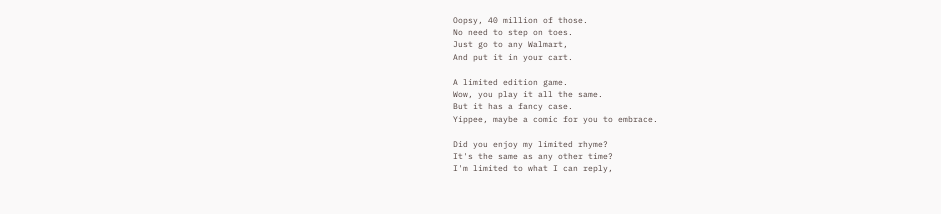Oopsy, 40 million of those.
No need to step on toes.
Just go to any Walmart,
And put it in your cart.

A limited edition game.
Wow, you play it all the same.
But it has a fancy case.
Yippee, maybe a comic for you to embrace.

Did you enjoy my limited rhyme?
It's the same as any other time?
I'm limited to what I can reply,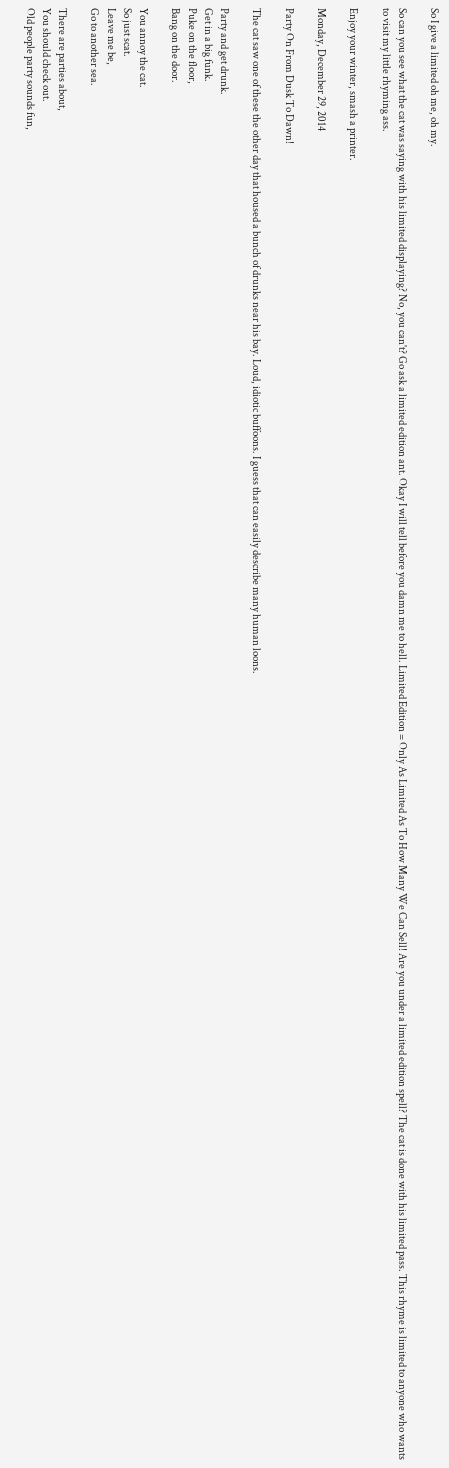So I give a limited oh me, oh my.

So can you see what the cat was saying with his limited displaying? No, you can't? Go ask a limited edition ant. Okay I will tell before you damn me to hell. Limited Edition = Only As Limited As To How Many We Can Sell! Are you under a limited edition spell? The cat is done with his limited pass. This rhyme is limited to anyone who wants to visit my little rhyming ass.

Enjoy your winter, smash a printer.

Monday, December 29, 2014

Party On From Dusk To Dawn!

The cat saw one of these the other day that housed a bunch of drunks near his bay. Loud, idiotic buffoons. I guess that can easily describe many human loons.

Party and get drunk.
Get in a big funk.
Puke on the floor,
Bang on the door.

You annoy the cat.
So just scat.
Leave me be,
Go to another sea.

There are parties about,
You should check out.
Old people party sounds fun,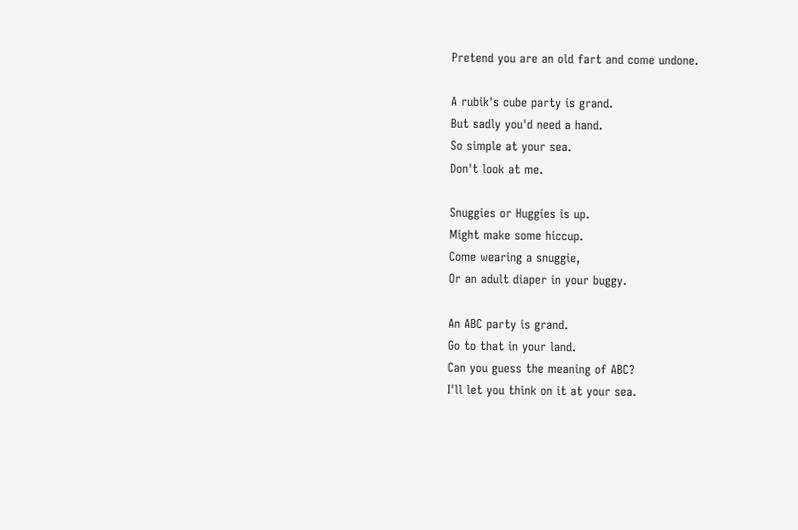Pretend you are an old fart and come undone.

A rubik's cube party is grand.
But sadly you'd need a hand.
So simple at your sea.
Don't look at me.

Snuggies or Huggies is up.
Might make some hiccup.
Come wearing a snuggie,
Or an adult diaper in your buggy.

An ABC party is grand.
Go to that in your land.
Can you guess the meaning of ABC?
I'll let you think on it at your sea.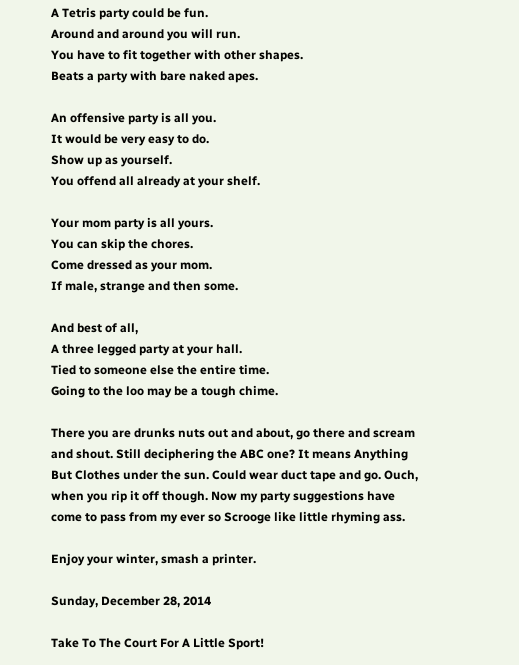A Tetris party could be fun.
Around and around you will run.
You have to fit together with other shapes.
Beats a party with bare naked apes.

An offensive party is all you.
It would be very easy to do.
Show up as yourself.
You offend all already at your shelf.

Your mom party is all yours.
You can skip the chores.
Come dressed as your mom.
If male, strange and then some.

And best of all,
A three legged party at your hall.
Tied to someone else the entire time.
Going to the loo may be a tough chime.

There you are drunks nuts out and about, go there and scream and shout. Still deciphering the ABC one? It means Anything But Clothes under the sun. Could wear duct tape and go. Ouch, when you rip it off though. Now my party suggestions have come to pass from my ever so Scrooge like little rhyming ass.

Enjoy your winter, smash a printer.

Sunday, December 28, 2014

Take To The Court For A Little Sport!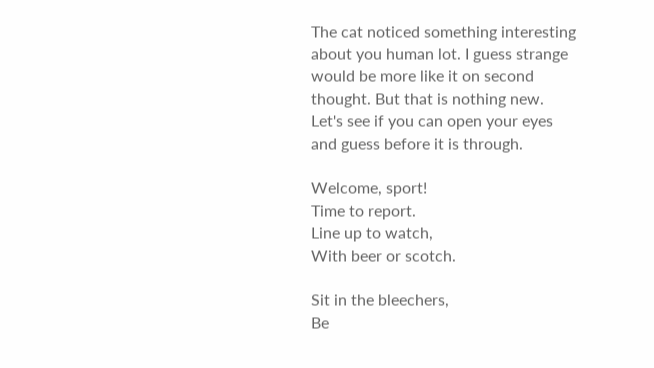The cat noticed something interesting about you human lot. I guess strange would be more like it on second thought. But that is nothing new. Let's see if you can open your eyes and guess before it is through.

Welcome, sport!
Time to report.
Line up to watch,
With beer or scotch.

Sit in the bleechers,
Be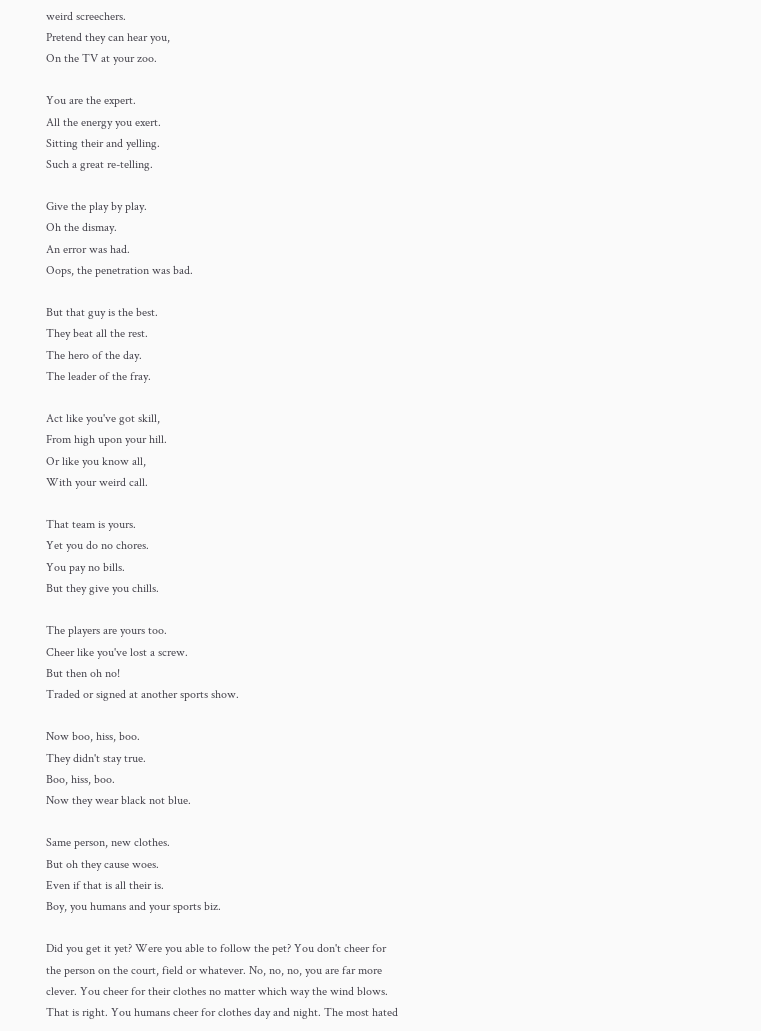weird screechers.
Pretend they can hear you,
On the TV at your zoo.

You are the expert.
All the energy you exert.
Sitting their and yelling.
Such a great re-telling.

Give the play by play.
Oh the dismay.
An error was had.
Oops, the penetration was bad.

But that guy is the best.
They beat all the rest.
The hero of the day.
The leader of the fray.

Act like you've got skill,
From high upon your hill.
Or like you know all,
With your weird call.

That team is yours.
Yet you do no chores.
You pay no bills.
But they give you chills.

The players are yours too.
Cheer like you've lost a screw.
But then oh no!
Traded or signed at another sports show.

Now boo, hiss, boo.
They didn't stay true.
Boo, hiss, boo.
Now they wear black not blue.

Same person, new clothes.
But oh they cause woes.
Even if that is all their is.
Boy, you humans and your sports biz.

Did you get it yet? Were you able to follow the pet? You don't cheer for the person on the court, field or whatever. No, no, no, you are far more clever. You cheer for their clothes no matter which way the wind blows. That is right. You humans cheer for clothes day and night. The most hated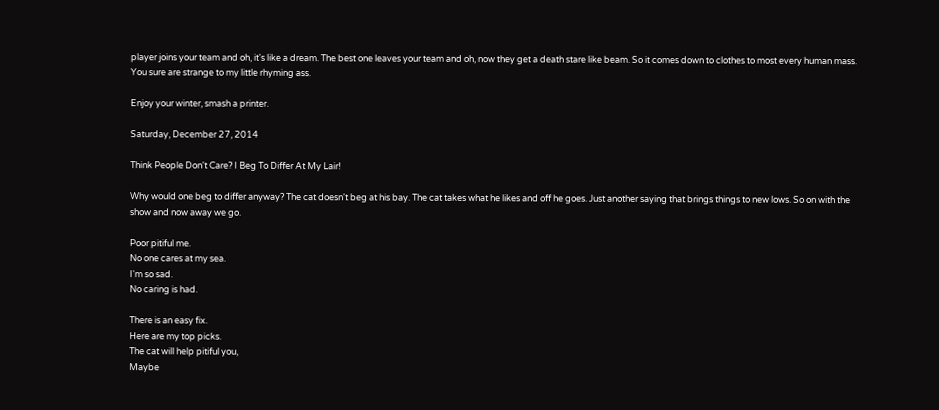player joins your team and oh, it's like a dream. The best one leaves your team and oh, now they get a death stare like beam. So it comes down to clothes to most every human mass. You sure are strange to my little rhyming ass.

Enjoy your winter, smash a printer.

Saturday, December 27, 2014

Think People Don't Care? I Beg To Differ At My Lair!

Why would one beg to differ anyway? The cat doesn't beg at his bay. The cat takes what he likes and off he goes. Just another saying that brings things to new lows. So on with the show and now away we go.

Poor pitiful me.
No one cares at my sea.
I'm so sad.
No caring is had.

There is an easy fix.
Here are my top picks.
The cat will help pitiful you,
Maybe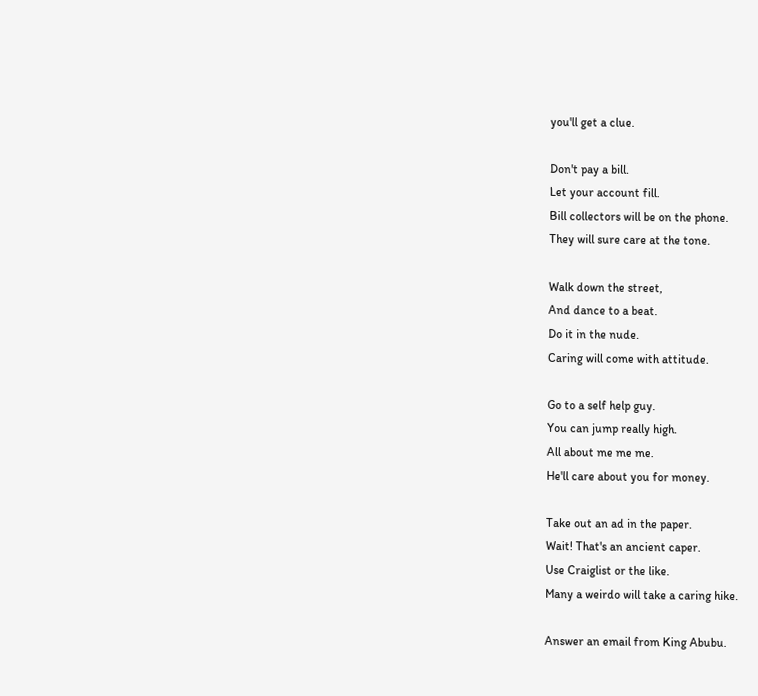you'll get a clue.

Don't pay a bill.
Let your account fill.
Bill collectors will be on the phone.
They will sure care at the tone.

Walk down the street,
And dance to a beat.
Do it in the nude.
Caring will come with attitude.

Go to a self help guy.
You can jump really high.
All about me me me.
He'll care about you for money.

Take out an ad in the paper.
Wait! That's an ancient caper.
Use Craiglist or the like.
Many a weirdo will take a caring hike.

Answer an email from King Abubu.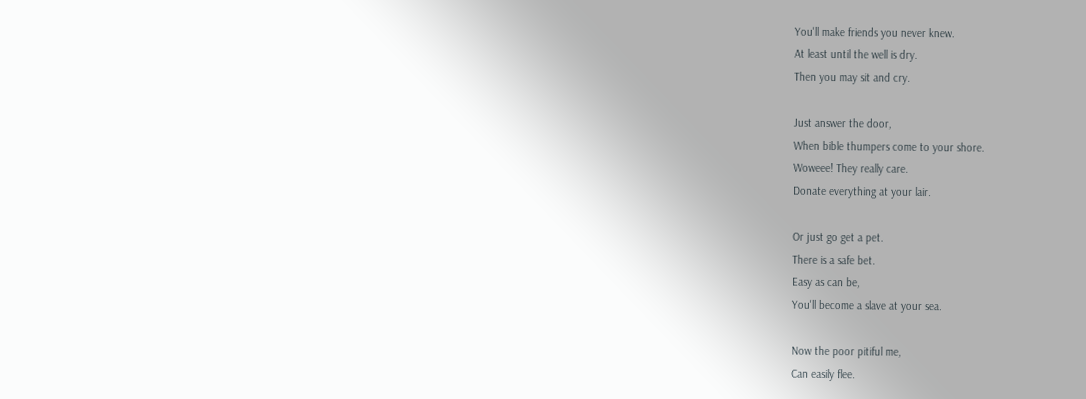You'll make friends you never knew.
At least until the well is dry.
Then you may sit and cry.

Just answer the door,
When bible thumpers come to your shore.
Woweee! They really care.
Donate everything at your lair.

Or just go get a pet.
There is a safe bet.
Easy as can be,
You'll become a slave at your sea.

Now the poor pitiful me,
Can easily flee.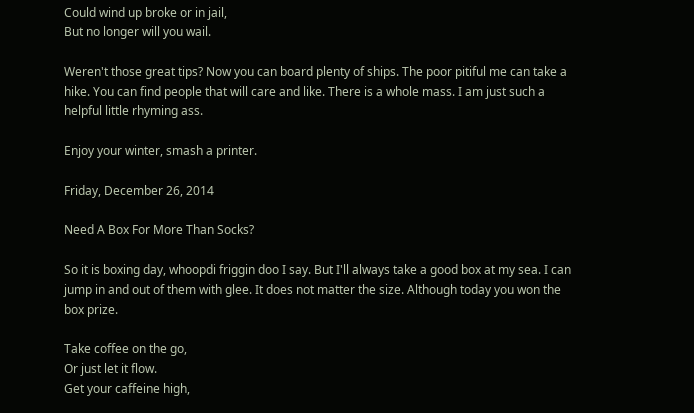Could wind up broke or in jail,
But no longer will you wail.

Weren't those great tips? Now you can board plenty of ships. The poor pitiful me can take a hike. You can find people that will care and like. There is a whole mass. I am just such a helpful little rhyming ass.

Enjoy your winter, smash a printer.

Friday, December 26, 2014

Need A Box For More Than Socks?

So it is boxing day, whoopdi friggin doo I say. But I'll always take a good box at my sea. I can jump in and out of them with glee. It does not matter the size. Although today you won the box prize.

Take coffee on the go,
Or just let it flow.
Get your caffeine high,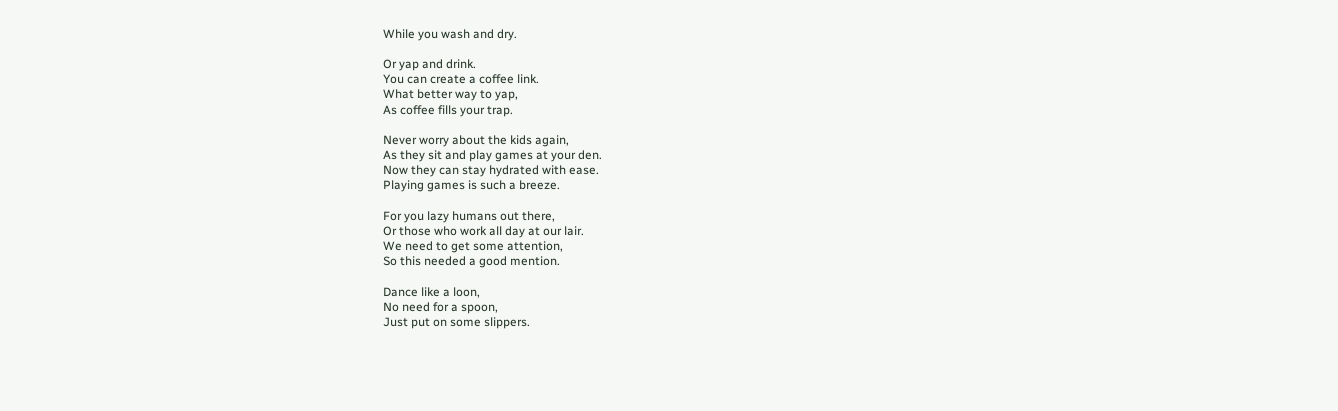While you wash and dry.

Or yap and drink.
You can create a coffee link.
What better way to yap,
As coffee fills your trap.

Never worry about the kids again,
As they sit and play games at your den.
Now they can stay hydrated with ease.
Playing games is such a breeze.

For you lazy humans out there,
Or those who work all day at our lair.
We need to get some attention,
So this needed a good mention.

Dance like a loon,
No need for a spoon,
Just put on some slippers.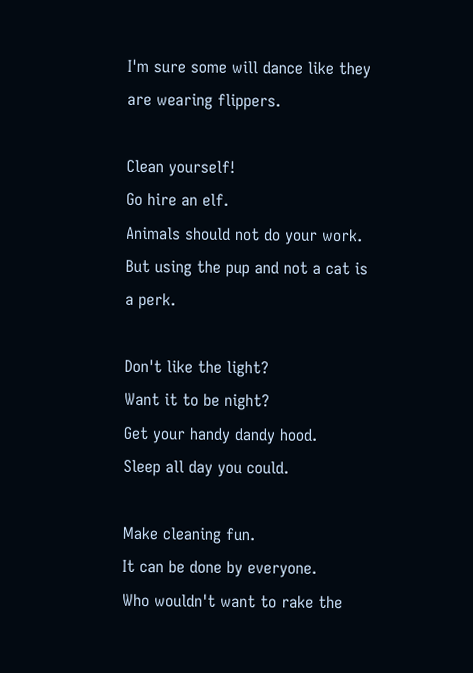I'm sure some will dance like they are wearing flippers.

Clean yourself!
Go hire an elf.
Animals should not do your work.
But using the pup and not a cat is a perk.

Don't like the light?
Want it to be night?
Get your handy dandy hood.
Sleep all day you could.

Make cleaning fun.
It can be done by everyone.
Who wouldn't want to rake the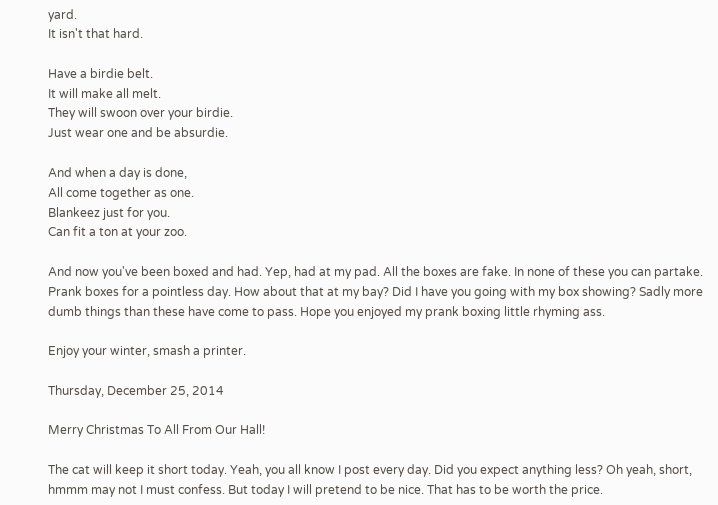yard.
It isn't that hard.

Have a birdie belt.
It will make all melt.
They will swoon over your birdie.
Just wear one and be absurdie.

And when a day is done,
All come together as one.
Blankeez just for you.
Can fit a ton at your zoo.

And now you've been boxed and had. Yep, had at my pad. All the boxes are fake. In none of these you can partake. Prank boxes for a pointless day. How about that at my bay? Did I have you going with my box showing? Sadly more dumb things than these have come to pass. Hope you enjoyed my prank boxing little rhyming ass.

Enjoy your winter, smash a printer.

Thursday, December 25, 2014

Merry Christmas To All From Our Hall!

The cat will keep it short today. Yeah, you all know I post every day. Did you expect anything less? Oh yeah, short, hmmm may not I must confess. But today I will pretend to be nice. That has to be worth the price.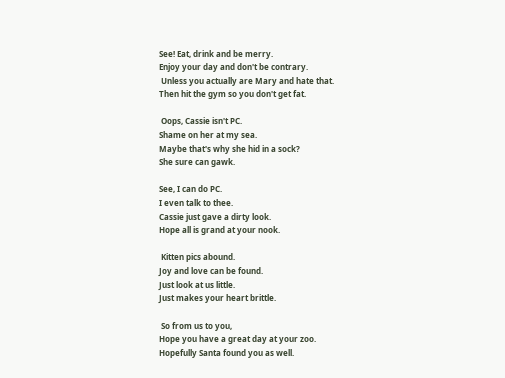See! Eat, drink and be merry.
Enjoy your day and don't be contrary.
 Unless you actually are Mary and hate that.
Then hit the gym so you don't get fat.

 Oops, Cassie isn't PC.
Shame on her at my sea.
Maybe that's why she hid in a sock?
She sure can gawk.

See, I can do PC.
I even talk to thee.
Cassie just gave a dirty look.
Hope all is grand at your nook.

 Kitten pics abound.
Joy and love can be found.
Just look at us little.
Just makes your heart brittle.

 So from us to you,
Hope you have a great day at your zoo.
Hopefully Santa found you as well.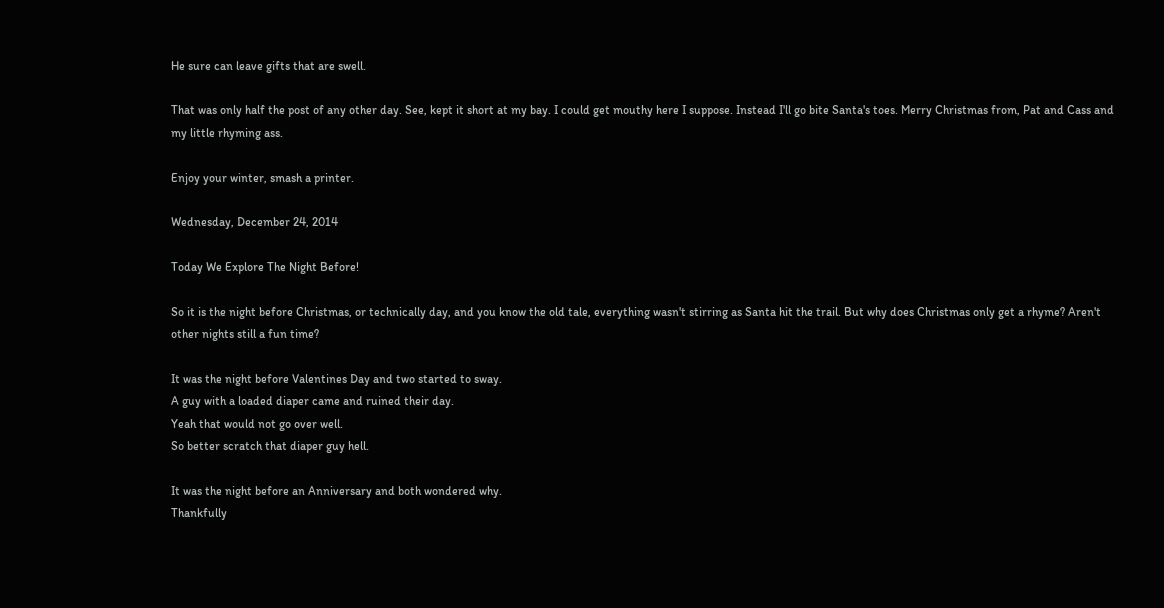He sure can leave gifts that are swell.

That was only half the post of any other day. See, kept it short at my bay. I could get mouthy here I suppose. Instead I'll go bite Santa's toes. Merry Christmas from, Pat and Cass and my little rhyming ass.

Enjoy your winter, smash a printer.

Wednesday, December 24, 2014

Today We Explore The Night Before!

So it is the night before Christmas, or technically day, and you know the old tale, everything wasn't stirring as Santa hit the trail. But why does Christmas only get a rhyme? Aren't other nights still a fun time?

It was the night before Valentines Day and two started to sway.
A guy with a loaded diaper came and ruined their day.
Yeah that would not go over well.
So better scratch that diaper guy hell.

It was the night before an Anniversary and both wondered why.
Thankfully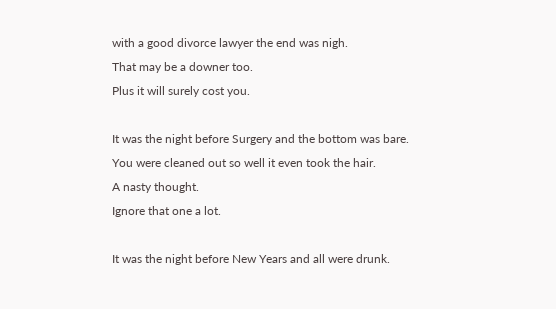with a good divorce lawyer the end was nigh.
That may be a downer too.
Plus it will surely cost you.

It was the night before Surgery and the bottom was bare.
You were cleaned out so well it even took the hair.
A nasty thought.
Ignore that one a lot.

It was the night before New Years and all were drunk.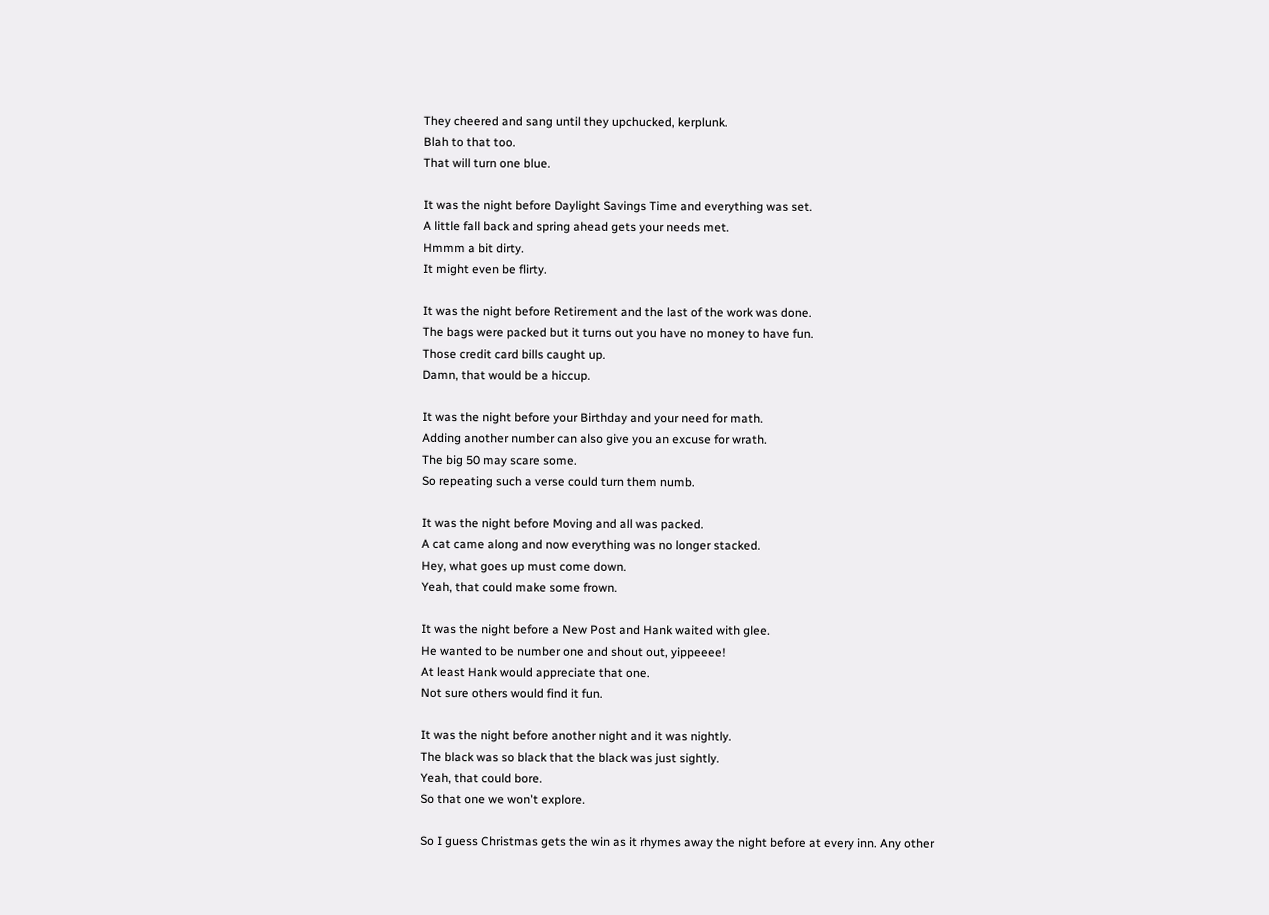They cheered and sang until they upchucked, kerplunk.
Blah to that too.
That will turn one blue.

It was the night before Daylight Savings Time and everything was set.
A little fall back and spring ahead gets your needs met.
Hmmm a bit dirty.
It might even be flirty.

It was the night before Retirement and the last of the work was done.
The bags were packed but it turns out you have no money to have fun.
Those credit card bills caught up.
Damn, that would be a hiccup.

It was the night before your Birthday and your need for math.
Adding another number can also give you an excuse for wrath.
The big 50 may scare some.
So repeating such a verse could turn them numb.

It was the night before Moving and all was packed.
A cat came along and now everything was no longer stacked.
Hey, what goes up must come down.
Yeah, that could make some frown.

It was the night before a New Post and Hank waited with glee.
He wanted to be number one and shout out, yippeeee!
At least Hank would appreciate that one.
Not sure others would find it fun.

It was the night before another night and it was nightly.
The black was so black that the black was just sightly.
Yeah, that could bore.
So that one we won't explore.

So I guess Christmas gets the win as it rhymes away the night before at every inn. Any other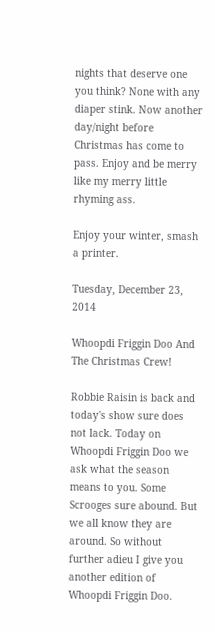nights that deserve one you think? None with any diaper stink. Now another day/night before Christmas has come to pass. Enjoy and be merry like my merry little rhyming ass.

Enjoy your winter, smash a printer.

Tuesday, December 23, 2014

Whoopdi Friggin Doo And The Christmas Crew!

Robbie Raisin is back and today's show sure does not lack. Today on Whoopdi Friggin Doo we ask what the season means to you. Some Scrooges sure abound. But we all know they are around. So without further adieu I give you another edition of Whoopdi Friggin Doo.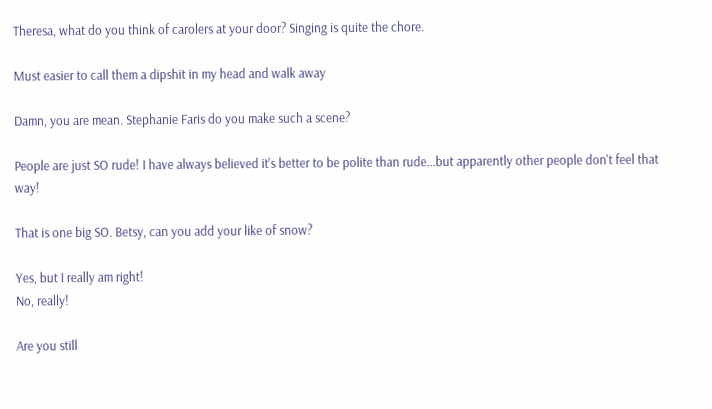Theresa, what do you think of carolers at your door? Singing is quite the chore.

Must easier to call them a dipshit in my head and walk away

Damn, you are mean. Stephanie Faris do you make such a scene?

People are just SO rude! I have always believed it's better to be polite than rude...but apparently other people don't feel that way!

That is one big SO. Betsy, can you add your like of snow?

Yes, but I really am right!
No, really!

Are you still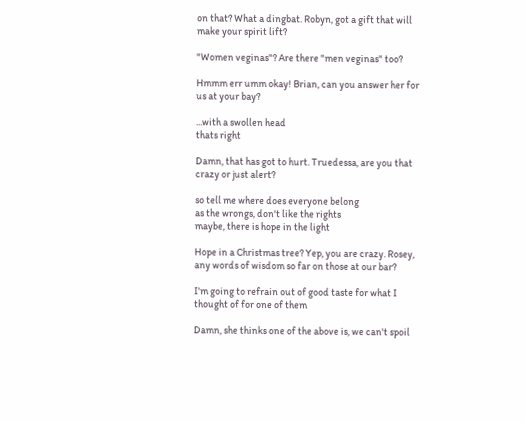on that? What a dingbat. Robyn, got a gift that will make your spirit lift?

"Women veginas"? Are there "men veginas" too?

Hmmm err umm okay! Brian, can you answer her for us at your bay?

...with a swollen head
thats right

Damn, that has got to hurt. Truedessa, are you that crazy or just alert?

so tell me where does everyone belong
as the wrongs, don't like the rights
maybe, there is hope in the light

Hope in a Christmas tree? Yep, you are crazy. Rosey, any words of wisdom so far on those at our bar?

I'm going to refrain out of good taste for what I thought of for one of them

Damn, she thinks one of the above is, we can't spoil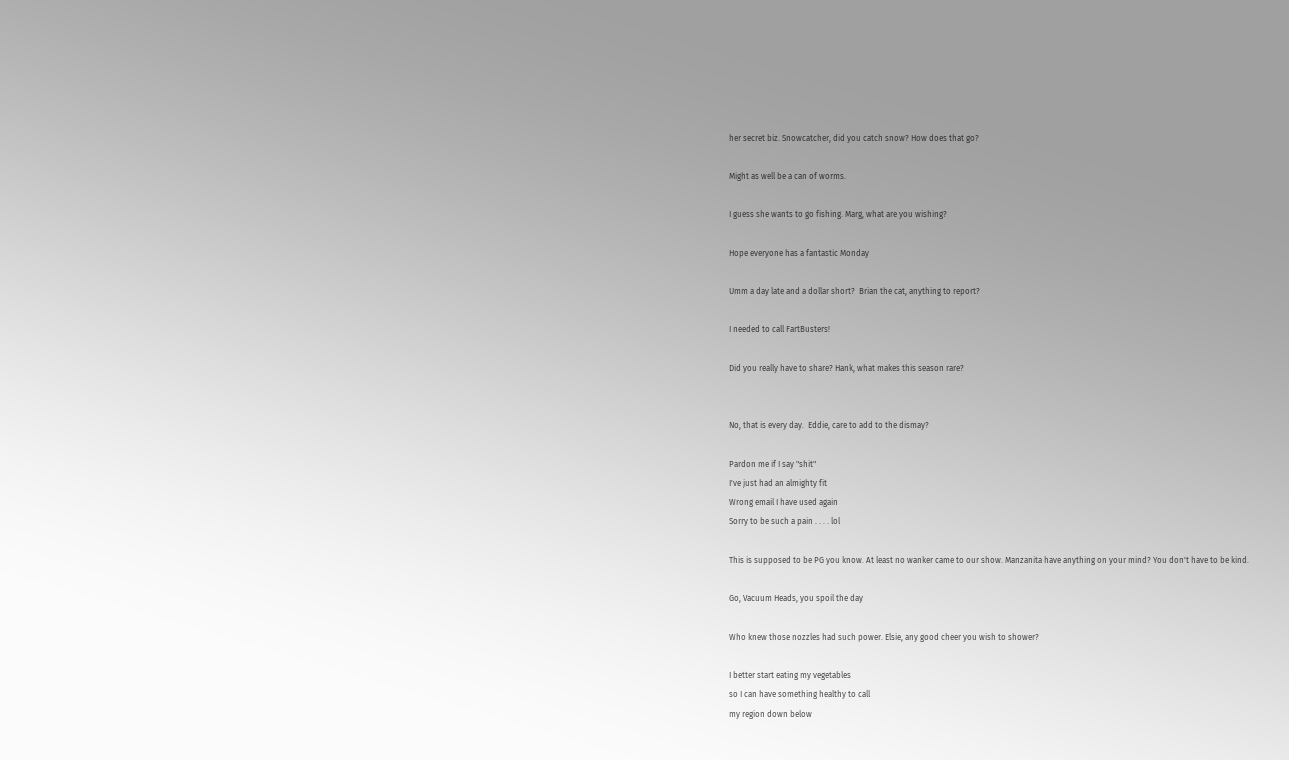her secret biz. Snowcatcher, did you catch snow? How does that go?

Might as well be a can of worms.

I guess she wants to go fishing. Marg, what are you wishing?

Hope everyone has a fantastic Monday

Umm a day late and a dollar short?  Brian the cat, anything to report?

I needed to call FartBusters!

Did you really have to share? Hank, what makes this season rare?


No, that is every day.  Eddie, care to add to the dismay?

Pardon me if I say "shit"
I've just had an almighty fit
Wrong email I have used again
Sorry to be such a pain . . . . lol

This is supposed to be PG you know. At least no wanker came to our show. Manzanita have anything on your mind? You don't have to be kind.

Go, Vacuum Heads, you spoil the day

Who knew those nozzles had such power. Elsie, any good cheer you wish to shower?

I better start eating my vegetables
so I can have something healthy to call
my region down below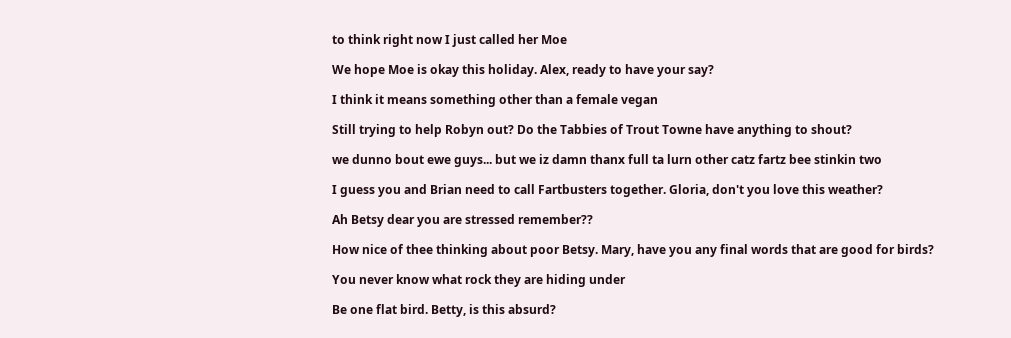to think right now I just called her Moe

We hope Moe is okay this holiday. Alex, ready to have your say?

I think it means something other than a female vegan

Still trying to help Robyn out? Do the Tabbies of Trout Towne have anything to shout?

we dunno bout ewe guys... but we iz damn thanx full ta lurn other catz fartz bee stinkin two

I guess you and Brian need to call Fartbusters together. Gloria, don't you love this weather?

Ah Betsy dear you are stressed remember??

How nice of thee thinking about poor Betsy. Mary, have you any final words that are good for birds?

You never know what rock they are hiding under

Be one flat bird. Betty, is this absurd?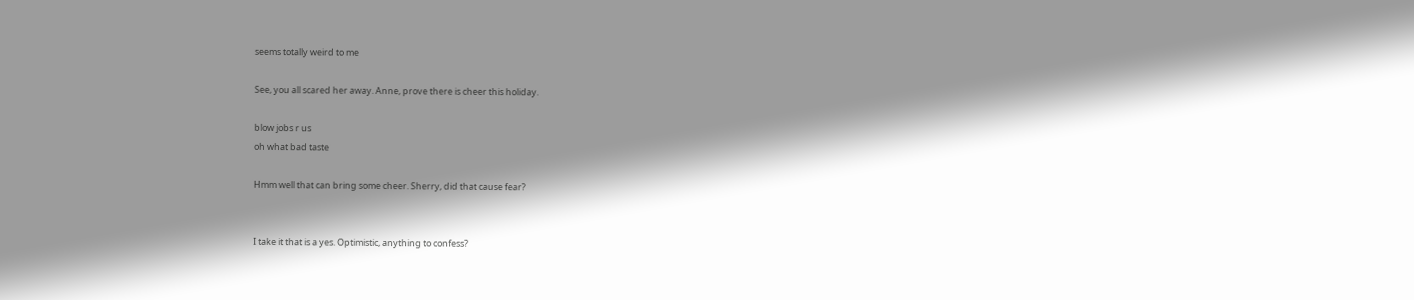seems totally weird to me

See, you all scared her away. Anne, prove there is cheer this holiday.

blow jobs r us
oh what bad taste

Hmm well that can bring some cheer. Sherry, did that cause fear?


I take it that is a yes. Optimistic, anything to confess?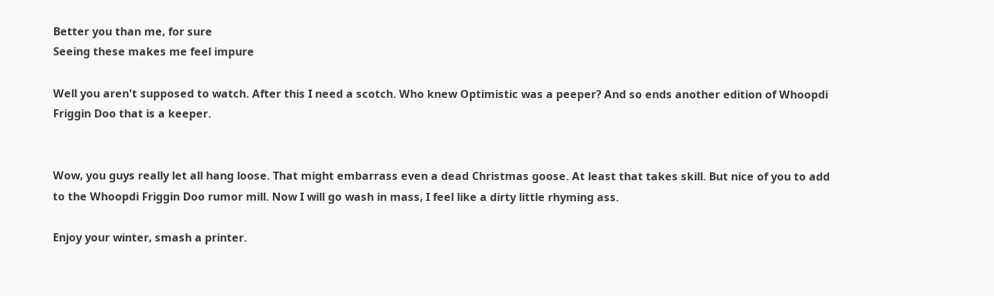Better you than me, for sure
Seeing these makes me feel impure

Well you aren't supposed to watch. After this I need a scotch. Who knew Optimistic was a peeper? And so ends another edition of Whoopdi Friggin Doo that is a keeper.


Wow, you guys really let all hang loose. That might embarrass even a dead Christmas goose. At least that takes skill. But nice of you to add to the Whoopdi Friggin Doo rumor mill. Now I will go wash in mass, I feel like a dirty little rhyming ass.

Enjoy your winter, smash a printer.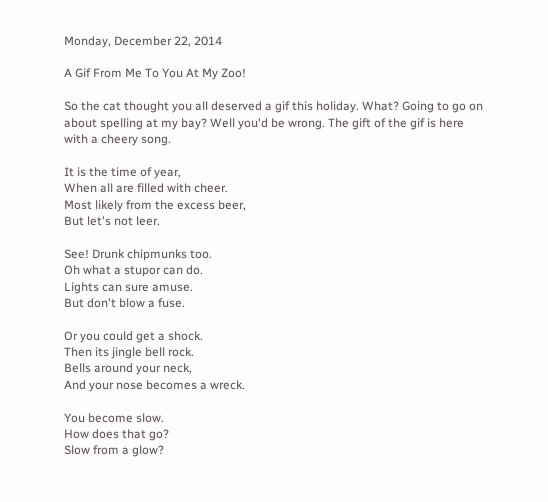Monday, December 22, 2014

A Gif From Me To You At My Zoo!

So the cat thought you all deserved a gif this holiday. What? Going to go on about spelling at my bay? Well you'd be wrong. The gift of the gif is here with a cheery song.

It is the time of year,
When all are filled with cheer.
Most likely from the excess beer,
But let's not leer.

See! Drunk chipmunks too.
Oh what a stupor can do.
Lights can sure amuse.
But don't blow a fuse.

Or you could get a shock.
Then its jingle bell rock.
Bells around your neck,
And your nose becomes a wreck.

You become slow.
How does that go?
Slow from a glow?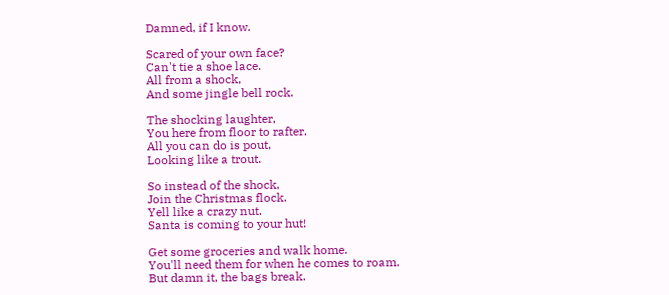Damned, if I know.

Scared of your own face?
Can't tie a shoe lace.
All from a shock,
And some jingle bell rock.

The shocking laughter,
You here from floor to rafter.
All you can do is pout,
Looking like a trout.

So instead of the shock,
Join the Christmas flock.
Yell like a crazy nut.
Santa is coming to your hut!

Get some groceries and walk home.
You'll need them for when he comes to roam.
But damn it, the bags break.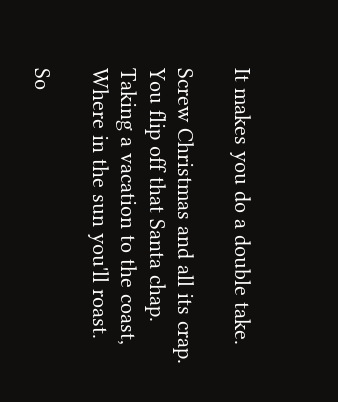It makes you do a double take.

Screw Christmas and all its crap.
You flip off that Santa chap.
Taking a vacation to the coast,
Where in the sun you'll roast.

So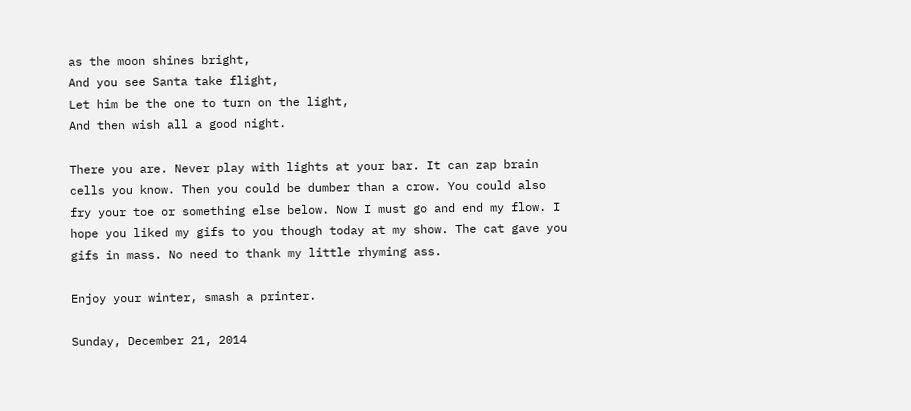as the moon shines bright,
And you see Santa take flight,
Let him be the one to turn on the light,
And then wish all a good night.

There you are. Never play with lights at your bar. It can zap brain cells you know. Then you could be dumber than a crow. You could also fry your toe or something else below. Now I must go and end my flow. I hope you liked my gifs to you though today at my show. The cat gave you gifs in mass. No need to thank my little rhyming ass.

Enjoy your winter, smash a printer.

Sunday, December 21, 2014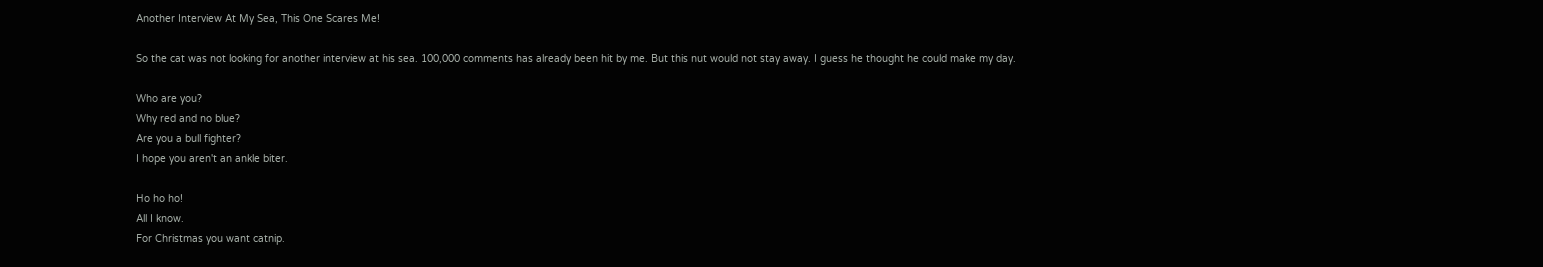Another Interview At My Sea, This One Scares Me!

So the cat was not looking for another interview at his sea. 100,000 comments has already been hit by me. But this nut would not stay away. I guess he thought he could make my day.

Who are you?
Why red and no blue?
Are you a bull fighter?
I hope you aren't an ankle biter.

Ho ho ho!
All I know.
For Christmas you want catnip.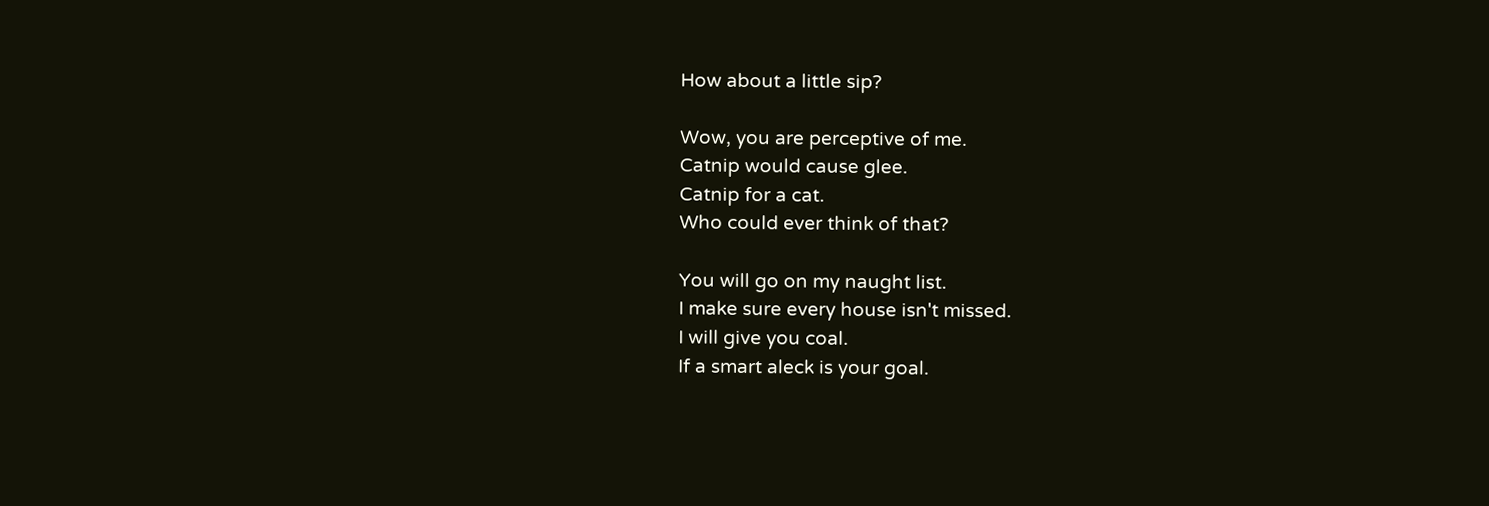How about a little sip?

Wow, you are perceptive of me.
Catnip would cause glee.
Catnip for a cat.
Who could ever think of that?

You will go on my naught list.
I make sure every house isn't missed.
I will give you coal.
If a smart aleck is your goal.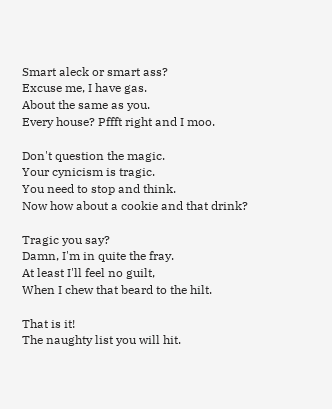Smart aleck or smart ass?
Excuse me, I have gas.
About the same as you.
Every house? Pffft right and I moo.

Don't question the magic.
Your cynicism is tragic.
You need to stop and think.
Now how about a cookie and that drink?

Tragic you say?
Damn, I'm in quite the fray.
At least I'll feel no guilt,
When I chew that beard to the hilt.

That is it!
The naughty list you will hit.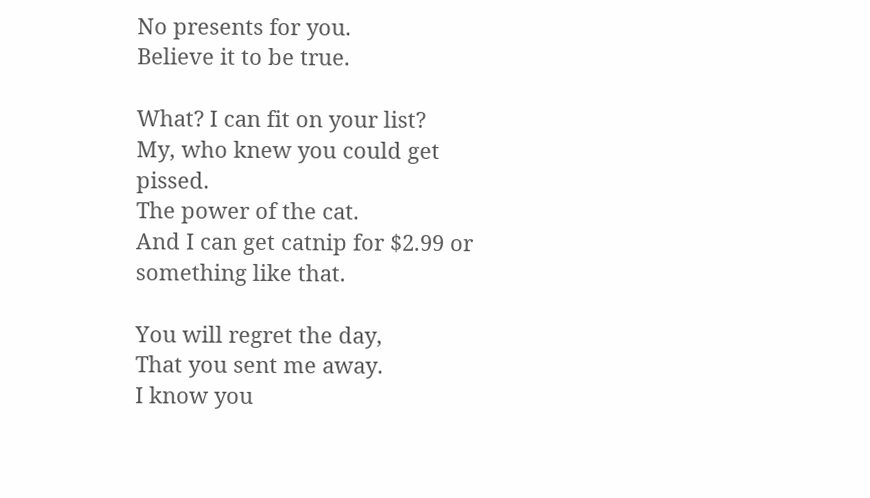No presents for you.
Believe it to be true.

What? I can fit on your list?
My, who knew you could get pissed.
The power of the cat.
And I can get catnip for $2.99 or something like that.

You will regret the day,
That you sent me away.
I know you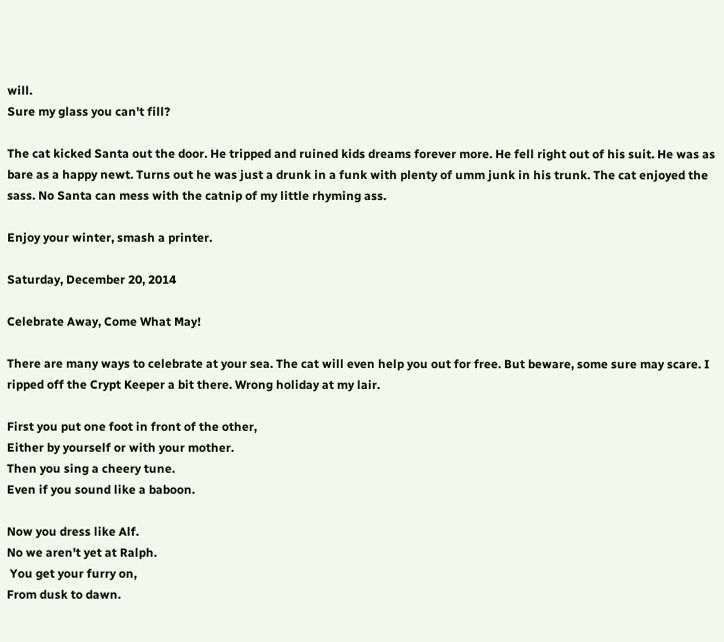will.
Sure my glass you can't fill?

The cat kicked Santa out the door. He tripped and ruined kids dreams forever more. He fell right out of his suit. He was as bare as a happy newt. Turns out he was just a drunk in a funk with plenty of umm junk in his trunk. The cat enjoyed the sass. No Santa can mess with the catnip of my little rhyming ass.

Enjoy your winter, smash a printer.

Saturday, December 20, 2014

Celebrate Away, Come What May!

There are many ways to celebrate at your sea. The cat will even help you out for free. But beware, some sure may scare. I ripped off the Crypt Keeper a bit there. Wrong holiday at my lair.

First you put one foot in front of the other,
Either by yourself or with your mother.
Then you sing a cheery tune.
Even if you sound like a baboon.

Now you dress like Alf.
No we aren't yet at Ralph.
 You get your furry on,
From dusk to dawn.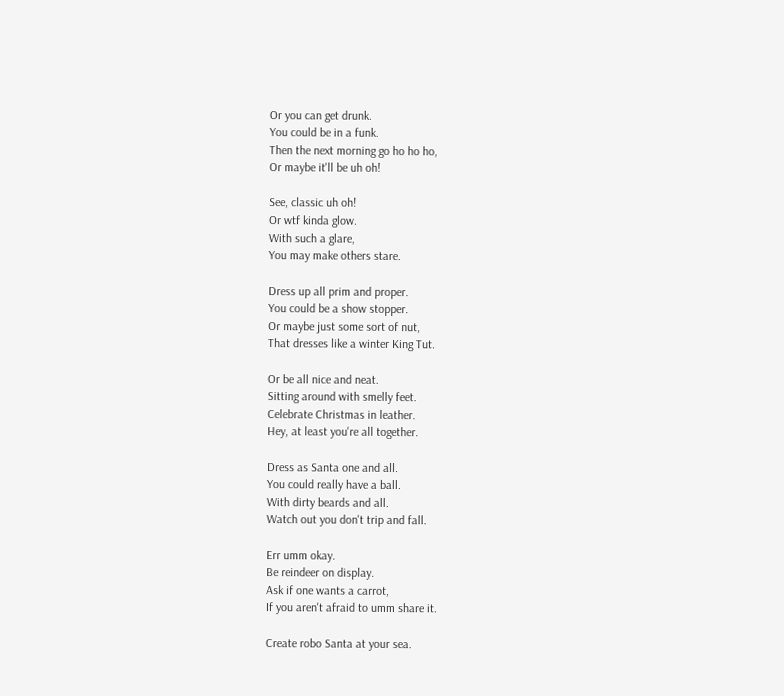Or you can get drunk.
You could be in a funk.
Then the next morning go ho ho ho,
Or maybe it'll be uh oh!

See, classic uh oh!
Or wtf kinda glow.
With such a glare,
You may make others stare.

Dress up all prim and proper.
You could be a show stopper.
Or maybe just some sort of nut,
That dresses like a winter King Tut.

Or be all nice and neat.
Sitting around with smelly feet.
Celebrate Christmas in leather.
Hey, at least you're all together.

Dress as Santa one and all.
You could really have a ball.
With dirty beards and all.
Watch out you don't trip and fall.

Err umm okay.
Be reindeer on display.
Ask if one wants a carrot,
If you aren't afraid to umm share it.

Create robo Santa at your sea.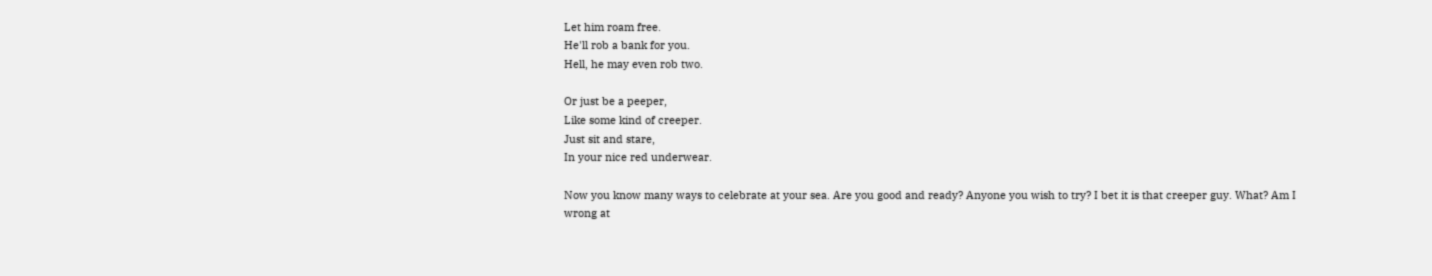Let him roam free.
He'll rob a bank for you.
Hell, he may even rob two.

Or just be a peeper,
Like some kind of creeper.
Just sit and stare,
In your nice red underwear.

Now you know many ways to celebrate at your sea. Are you good and ready? Anyone you wish to try? I bet it is that creeper guy. What? Am I wrong at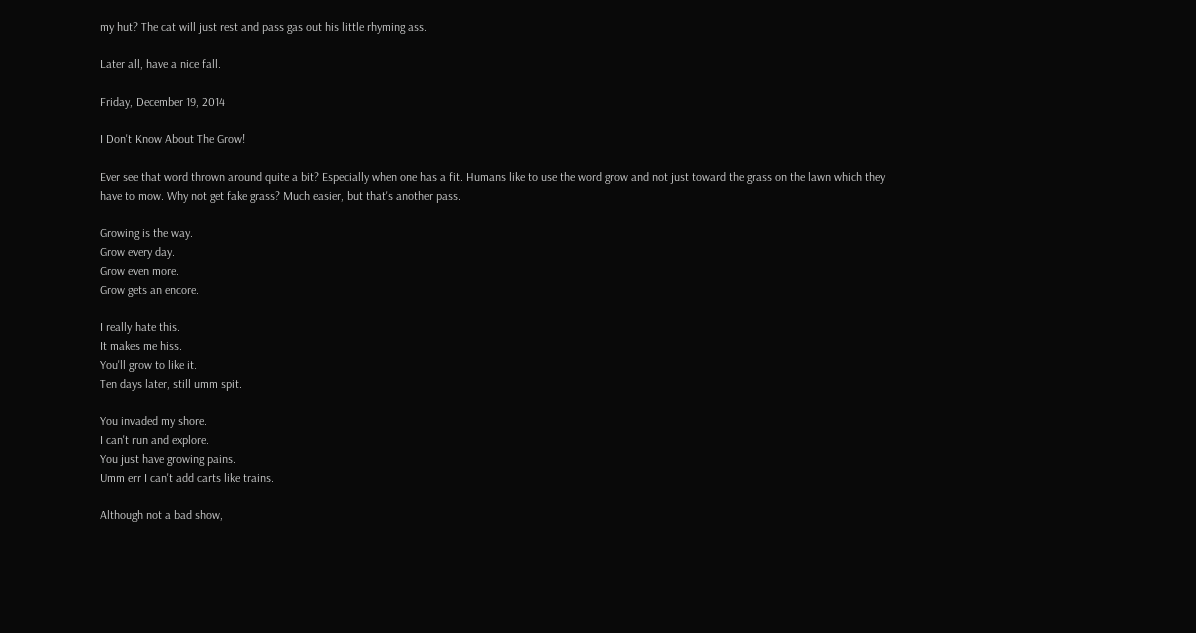my hut? The cat will just rest and pass gas out his little rhyming ass.

Later all, have a nice fall.

Friday, December 19, 2014

I Don't Know About The Grow!

Ever see that word thrown around quite a bit? Especially when one has a fit. Humans like to use the word grow and not just toward the grass on the lawn which they have to mow. Why not get fake grass? Much easier, but that's another pass.

Growing is the way.
Grow every day.
Grow even more.
Grow gets an encore.

I really hate this.
It makes me hiss.
You'll grow to like it.
Ten days later, still umm spit.

You invaded my shore.
I can't run and explore.
You just have growing pains.
Umm err I can't add carts like trains.

Although not a bad show,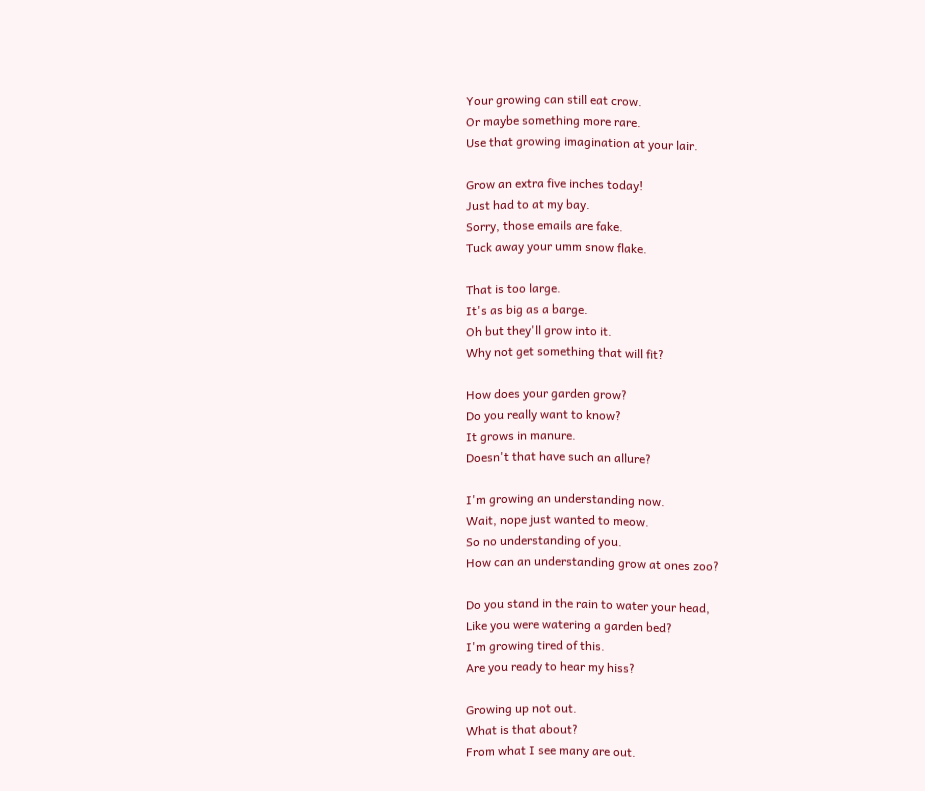Your growing can still eat crow.
Or maybe something more rare.
Use that growing imagination at your lair.

Grow an extra five inches today!
Just had to at my bay.
Sorry, those emails are fake.
Tuck away your umm snow flake.

That is too large.
It's as big as a barge.
Oh but they'll grow into it.
Why not get something that will fit?

How does your garden grow?
Do you really want to know?
It grows in manure.
Doesn't that have such an allure?

I'm growing an understanding now.
Wait, nope just wanted to meow.
So no understanding of you.
How can an understanding grow at ones zoo?

Do you stand in the rain to water your head,
Like you were watering a garden bed?
I'm growing tired of this.
Are you ready to hear my hiss?

Growing up not out.
What is that about?
From what I see many are out.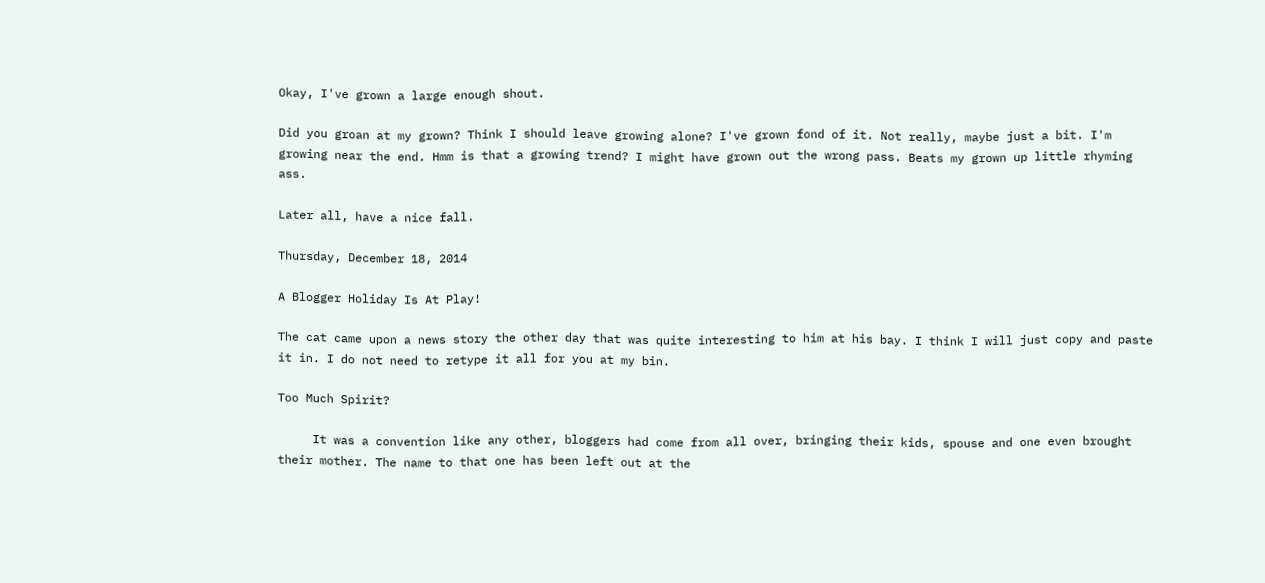Okay, I've grown a large enough shout.

Did you groan at my grown? Think I should leave growing alone? I've grown fond of it. Not really, maybe just a bit. I'm growing near the end. Hmm is that a growing trend? I might have grown out the wrong pass. Beats my grown up little rhyming ass.

Later all, have a nice fall.

Thursday, December 18, 2014

A Blogger Holiday Is At Play!

The cat came upon a news story the other day that was quite interesting to him at his bay. I think I will just copy and paste it in. I do not need to retype it all for you at my bin.

Too Much Spirit?

     It was a convention like any other, bloggers had come from all over, bringing their kids, spouse and one even brought their mother. The name to that one has been left out at the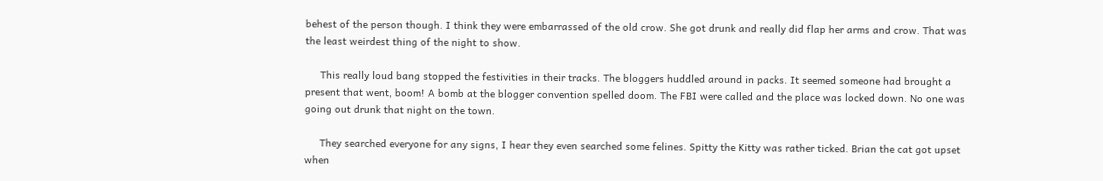behest of the person though. I think they were embarrassed of the old crow. She got drunk and really did flap her arms and crow. That was the least weirdest thing of the night to show.

     This really loud bang stopped the festivities in their tracks. The bloggers huddled around in packs. It seemed someone had brought a present that went, boom! A bomb at the blogger convention spelled doom. The FBI were called and the place was locked down. No one was going out drunk that night on the town.

     They searched everyone for any signs, I hear they even searched some felines. Spitty the Kitty was rather ticked. Brian the cat got upset when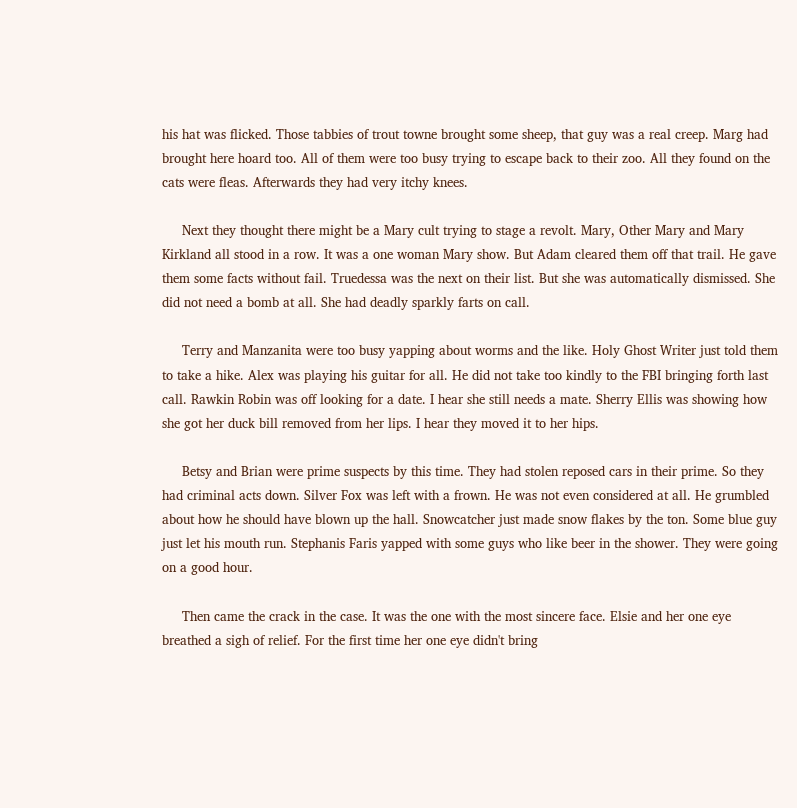his hat was flicked. Those tabbies of trout towne brought some sheep, that guy was a real creep. Marg had brought here hoard too. All of them were too busy trying to escape back to their zoo. All they found on the cats were fleas. Afterwards they had very itchy knees.

     Next they thought there might be a Mary cult trying to stage a revolt. Mary, Other Mary and Mary Kirkland all stood in a row. It was a one woman Mary show. But Adam cleared them off that trail. He gave them some facts without fail. Truedessa was the next on their list. But she was automatically dismissed. She did not need a bomb at all. She had deadly sparkly farts on call.

     Terry and Manzanita were too busy yapping about worms and the like. Holy Ghost Writer just told them to take a hike. Alex was playing his guitar for all. He did not take too kindly to the FBI bringing forth last call. Rawkin Robin was off looking for a date. I hear she still needs a mate. Sherry Ellis was showing how she got her duck bill removed from her lips. I hear they moved it to her hips.

     Betsy and Brian were prime suspects by this time. They had stolen reposed cars in their prime. So they had criminal acts down. Silver Fox was left with a frown. He was not even considered at all. He grumbled about how he should have blown up the hall. Snowcatcher just made snow flakes by the ton. Some blue guy just let his mouth run. Stephanis Faris yapped with some guys who like beer in the shower. They were going on a good hour.

     Then came the crack in the case. It was the one with the most sincere face. Elsie and her one eye breathed a sigh of relief. For the first time her one eye didn't bring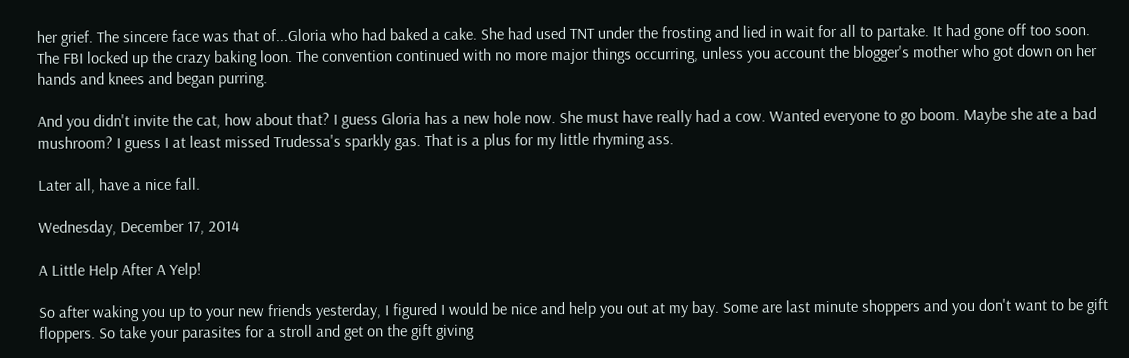her grief. The sincere face was that of...Gloria who had baked a cake. She had used TNT under the frosting and lied in wait for all to partake. It had gone off too soon. The FBI locked up the crazy baking loon. The convention continued with no more major things occurring, unless you account the blogger's mother who got down on her hands and knees and began purring.

And you didn't invite the cat, how about that? I guess Gloria has a new hole now. She must have really had a cow. Wanted everyone to go boom. Maybe she ate a bad mushroom? I guess I at least missed Trudessa's sparkly gas. That is a plus for my little rhyming ass.

Later all, have a nice fall.

Wednesday, December 17, 2014

A Little Help After A Yelp!

So after waking you up to your new friends yesterday, I figured I would be nice and help you out at my bay. Some are last minute shoppers and you don't want to be gift floppers. So take your parasites for a stroll and get on the gift giving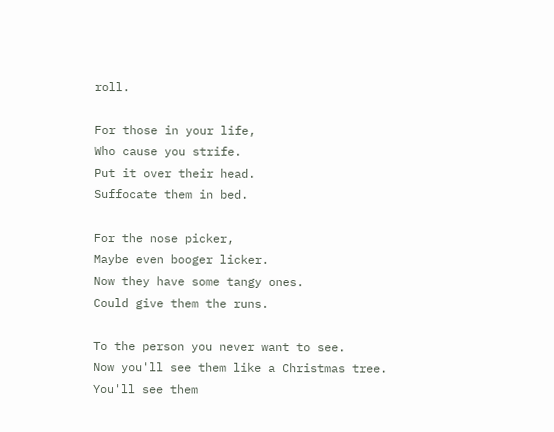roll.

For those in your life,
Who cause you strife.
Put it over their head.
Suffocate them in bed.

For the nose picker,
Maybe even booger licker.
Now they have some tangy ones.
Could give them the runs.

To the person you never want to see.
Now you'll see them like a Christmas tree.
You'll see them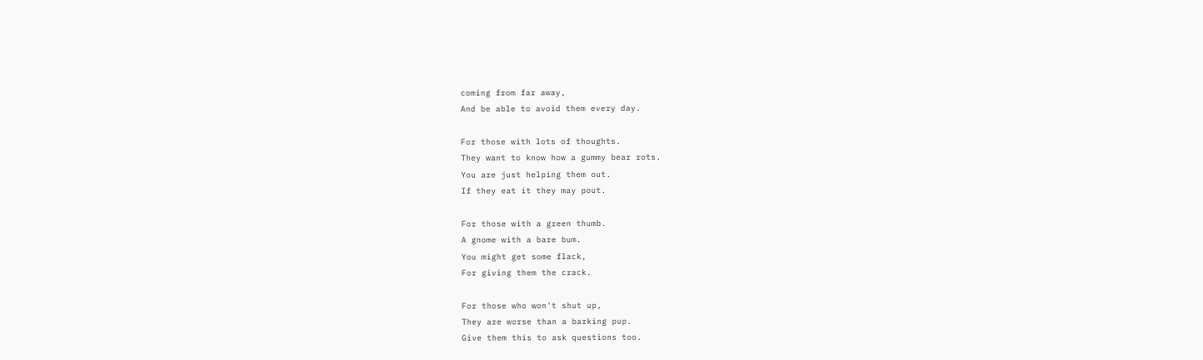coming from far away,
And be able to avoid them every day.

For those with lots of thoughts.
They want to know how a gummy bear rots.
You are just helping them out.
If they eat it they may pout.

For those with a green thumb.
A gnome with a bare bum.
You might get some flack,
For giving them the crack.

For those who won't shut up,
They are worse than a barking pup.
Give them this to ask questions too.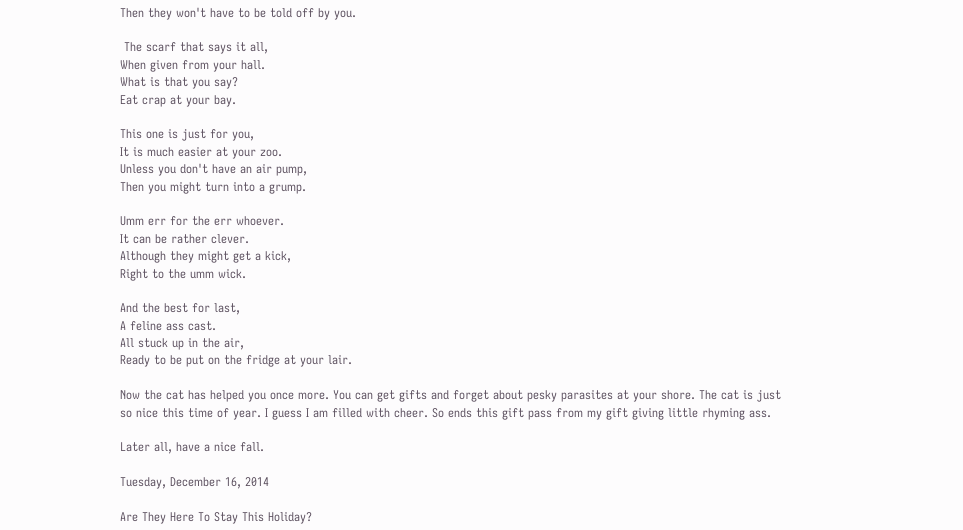Then they won't have to be told off by you.

 The scarf that says it all,
When given from your hall.
What is that you say?
Eat crap at your bay.

This one is just for you,
It is much easier at your zoo.
Unless you don't have an air pump,
Then you might turn into a grump.

Umm err for the err whoever.
It can be rather clever.
Although they might get a kick,
Right to the umm wick.

And the best for last,
A feline ass cast.
All stuck up in the air,
Ready to be put on the fridge at your lair.

Now the cat has helped you once more. You can get gifts and forget about pesky parasites at your shore. The cat is just so nice this time of year. I guess I am filled with cheer. So ends this gift pass from my gift giving little rhyming ass.

Later all, have a nice fall.

Tuesday, December 16, 2014

Are They Here To Stay This Holiday?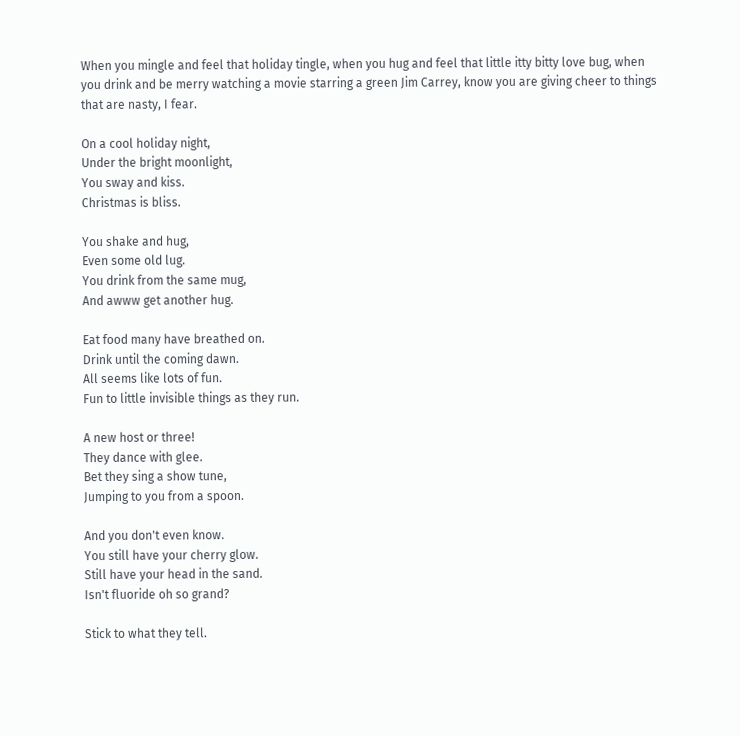When you mingle and feel that holiday tingle, when you hug and feel that little itty bitty love bug, when you drink and be merry watching a movie starring a green Jim Carrey, know you are giving cheer to things that are nasty, I fear.

On a cool holiday night,
Under the bright moonlight,
You sway and kiss.
Christmas is bliss.

You shake and hug,
Even some old lug.
You drink from the same mug,
And awww get another hug.

Eat food many have breathed on.
Drink until the coming dawn.
All seems like lots of fun.
Fun to little invisible things as they run.

A new host or three!
They dance with glee.
Bet they sing a show tune,
Jumping to you from a spoon.

And you don't even know.
You still have your cherry glow.
Still have your head in the sand.
Isn't fluoride oh so grand?

Stick to what they tell.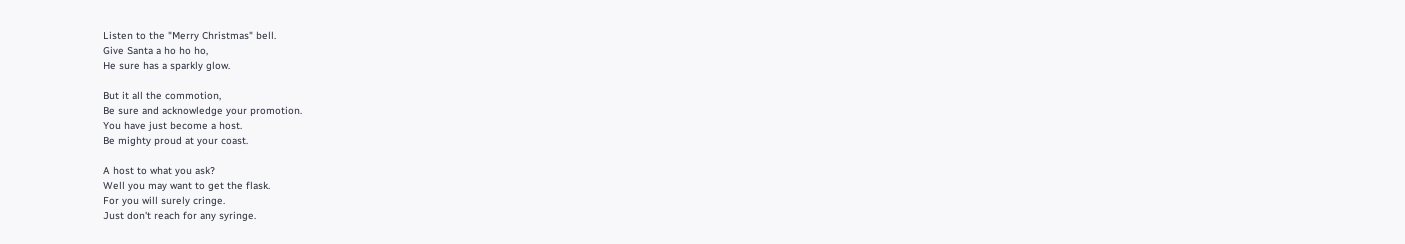Listen to the "Merry Christmas" bell.
Give Santa a ho ho ho,
He sure has a sparkly glow.

But it all the commotion,
Be sure and acknowledge your promotion.
You have just become a host.
Be mighty proud at your coast.

A host to what you ask?
Well you may want to get the flask.
For you will surely cringe.
Just don't reach for any syringe.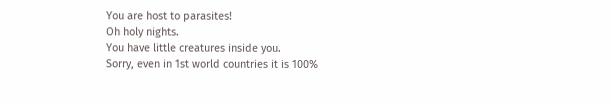You are host to parasites!
Oh holy nights.
You have little creatures inside you.
Sorry, even in 1st world countries it is 100%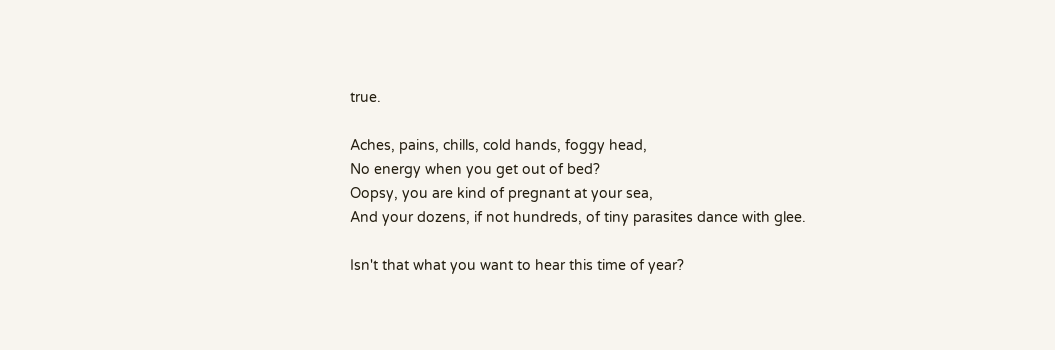true.

Aches, pains, chills, cold hands, foggy head,
No energy when you get out of bed?
Oopsy, you are kind of pregnant at your sea,
And your dozens, if not hundreds, of tiny parasites dance with glee.

Isn't that what you want to hear this time of year?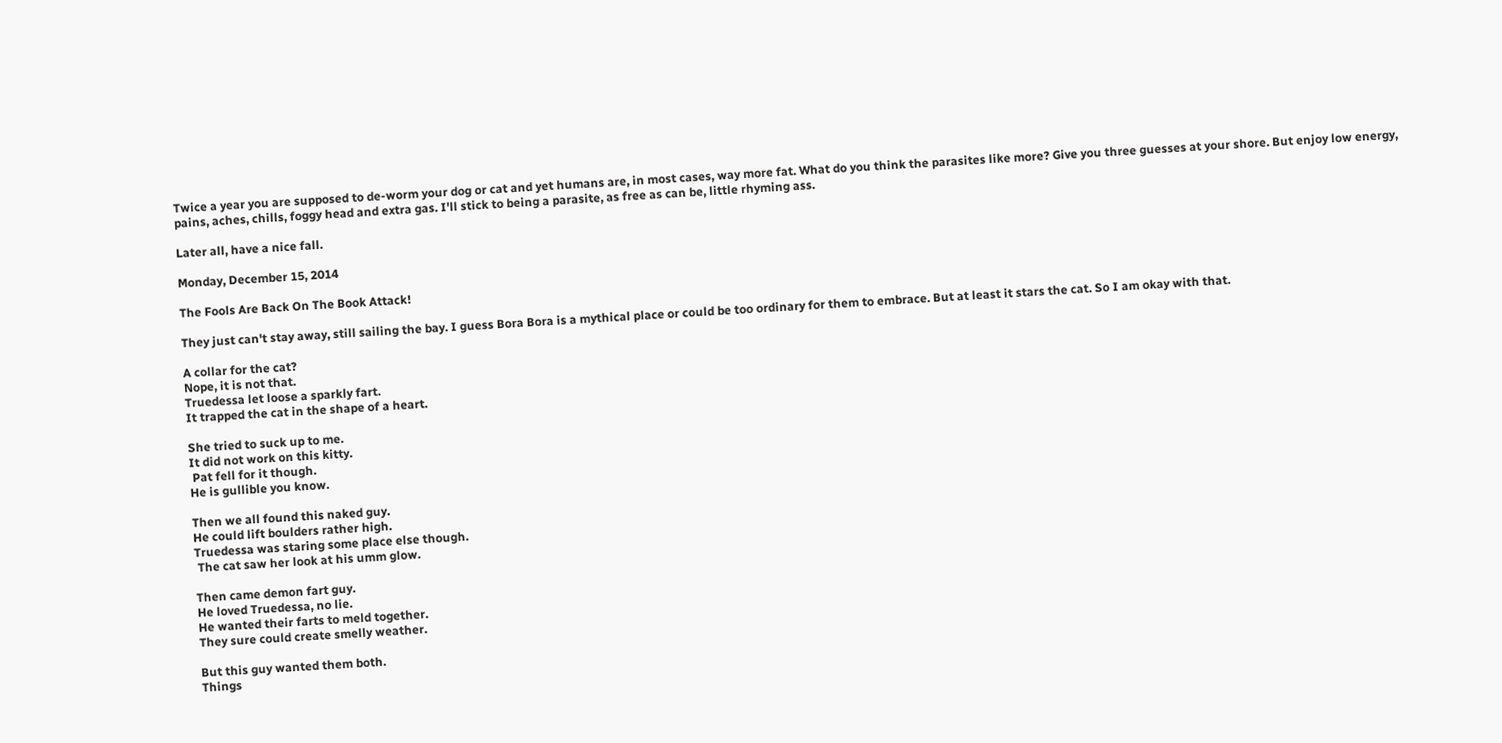Twice a year you are supposed to de-worm your dog or cat and yet humans are, in most cases, way more fat. What do you think the parasites like more? Give you three guesses at your shore. But enjoy low energy, pains, aches, chills, foggy head and extra gas. I'll stick to being a parasite, as free as can be, little rhyming ass.

Later all, have a nice fall.

Monday, December 15, 2014

The Fools Are Back On The Book Attack!

They just can't stay away, still sailing the bay. I guess Bora Bora is a mythical place or could be too ordinary for them to embrace. But at least it stars the cat. So I am okay with that.

A collar for the cat?
Nope, it is not that.
Truedessa let loose a sparkly fart.
It trapped the cat in the shape of a heart.

She tried to suck up to me.
It did not work on this kitty.
 Pat fell for it though.
He is gullible you know.

Then we all found this naked guy.
He could lift boulders rather high.
Truedessa was staring some place else though.
 The cat saw her look at his umm glow.

Then came demon fart guy.
He loved Truedessa, no lie.
He wanted their farts to meld together.
They sure could create smelly weather.

But this guy wanted them both.
Things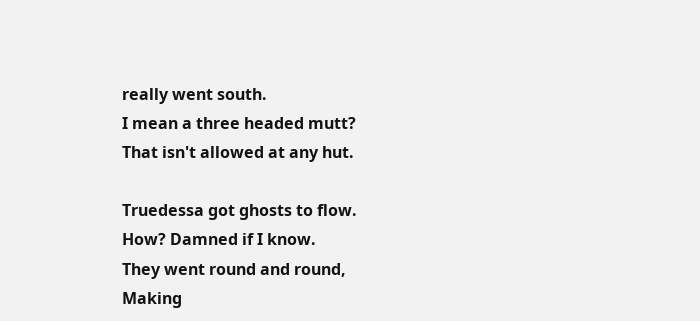really went south.
I mean a three headed mutt?
That isn't allowed at any hut.

Truedessa got ghosts to flow.
How? Damned if I know.
They went round and round,
Making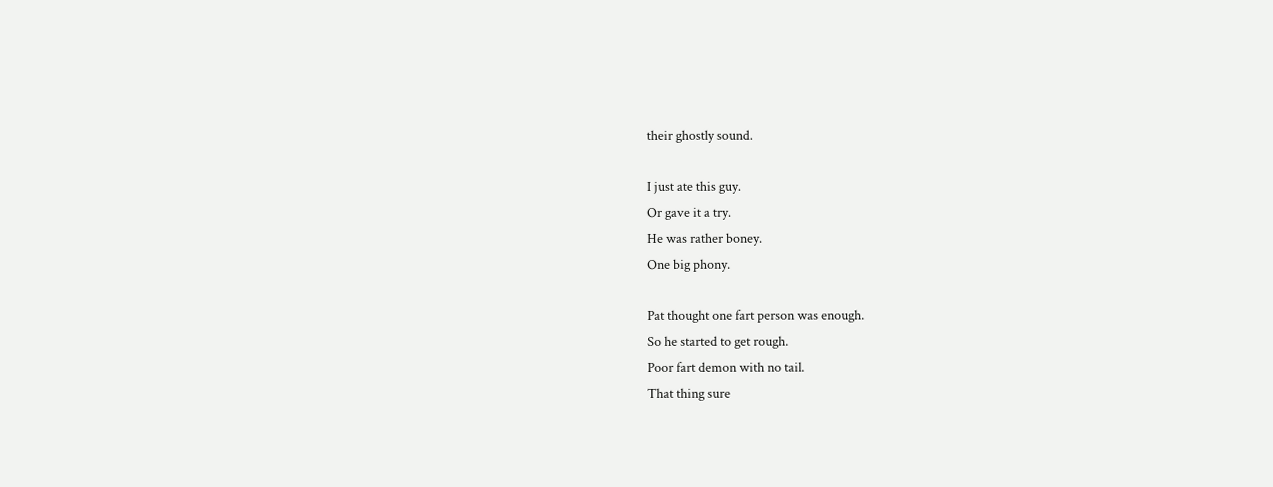their ghostly sound.

I just ate this guy.
Or gave it a try.
He was rather boney.
One big phony.

Pat thought one fart person was enough.
So he started to get rough.
Poor fart demon with no tail.
That thing sure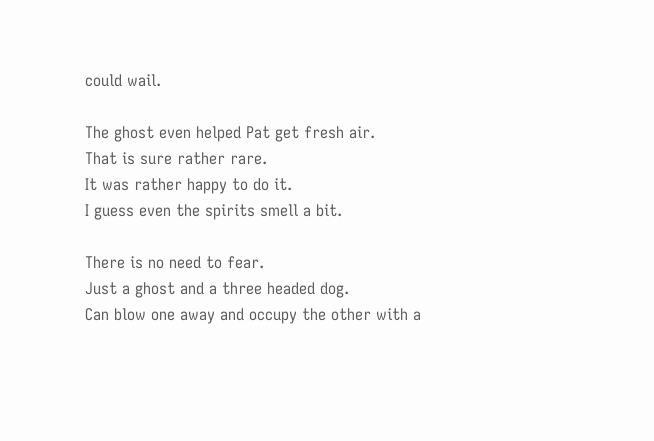could wail.

The ghost even helped Pat get fresh air.
That is sure rather rare.
It was rather happy to do it.
I guess even the spirits smell a bit.

There is no need to fear.
Just a ghost and a three headed dog.
Can blow one away and occupy the other with a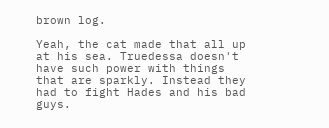brown log.

Yeah, the cat made that all up at his sea. Truedessa doesn't have such power with things that are sparkly. Instead they had to fight Hades and his bad guys.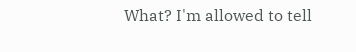What? I'm allowed to tell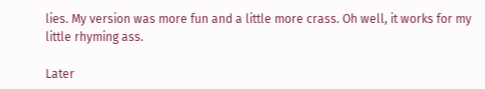lies. My version was more fun and a little more crass. Oh well, it works for my little rhyming ass.

Later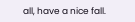all, have a nice fall.